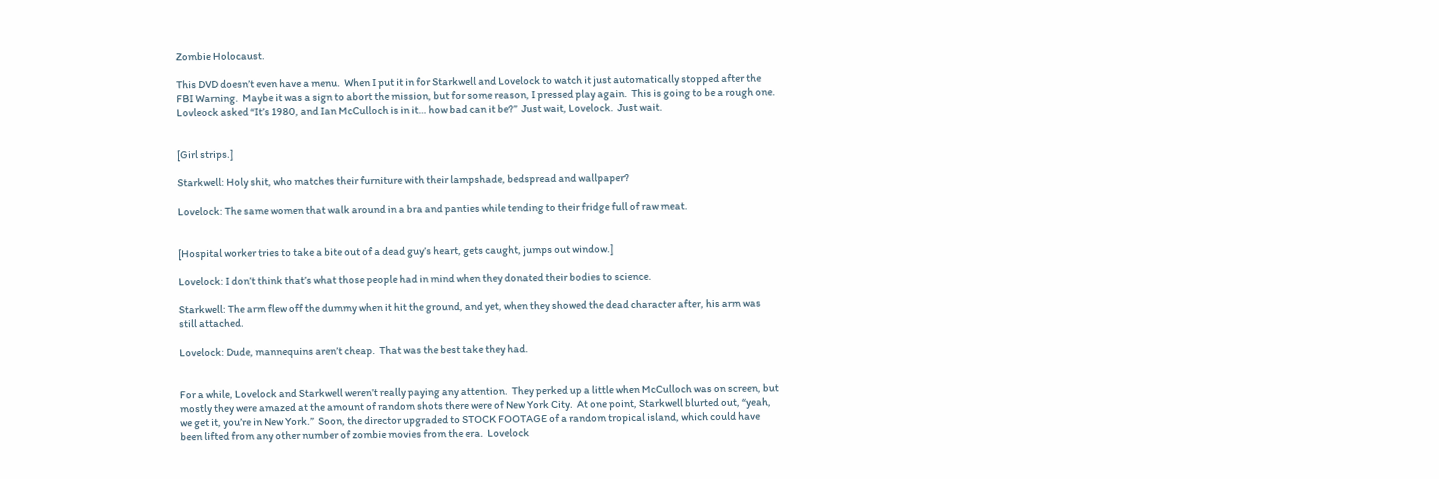Zombie Holocaust.

This DVD doesn’t even have a menu.  When I put it in for Starkwell and Lovelock to watch it just automatically stopped after the FBI Warning.  Maybe it was a sign to abort the mission, but for some reason, I pressed play again.  This is going to be a rough one.  Lovleock asked “It’s 1980, and Ian McCulloch is in it… how bad can it be?”  Just wait, Lovelock.  Just wait.


[Girl strips.]

Starkwell: Holy shit, who matches their furniture with their lampshade, bedspread and wallpaper?

Lovelock: The same women that walk around in a bra and panties while tending to their fridge full of raw meat.


[Hospital worker tries to take a bite out of a dead guy’s heart, gets caught, jumps out window.]

Lovelock: I don’t think that’s what those people had in mind when they donated their bodies to science.

Starkwell: The arm flew off the dummy when it hit the ground, and yet, when they showed the dead character after, his arm was still attached.

Lovelock: Dude, mannequins aren’t cheap.  That was the best take they had.


For a while, Lovelock and Starkwell weren’t really paying any attention.  They perked up a little when McCulloch was on screen, but mostly they were amazed at the amount of random shots there were of New York City.  At one point, Starkwell blurted out, “yeah, we get it, you’re in New York.”  Soon, the director upgraded to STOCK FOOTAGE of a random tropical island, which could have been lifted from any other number of zombie movies from the era.  Lovelock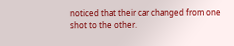noticed that their car changed from one shot to the other.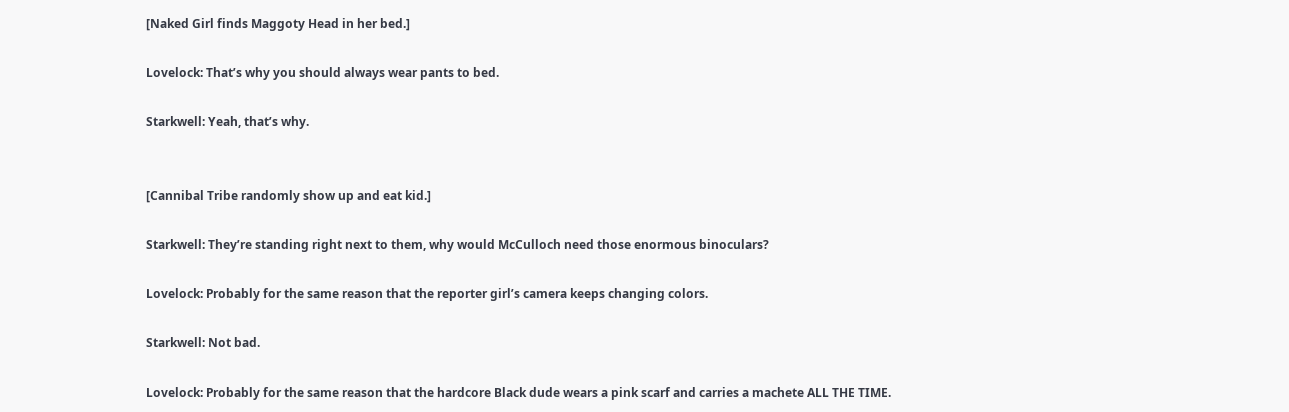[Naked Girl finds Maggoty Head in her bed.]

Lovelock: That’s why you should always wear pants to bed.

Starkwell: Yeah, that’s why.


[Cannibal Tribe randomly show up and eat kid.]

Starkwell: They’re standing right next to them, why would McCulloch need those enormous binoculars?

Lovelock: Probably for the same reason that the reporter girl’s camera keeps changing colors.

Starkwell: Not bad.

Lovelock: Probably for the same reason that the hardcore Black dude wears a pink scarf and carries a machete ALL THE TIME.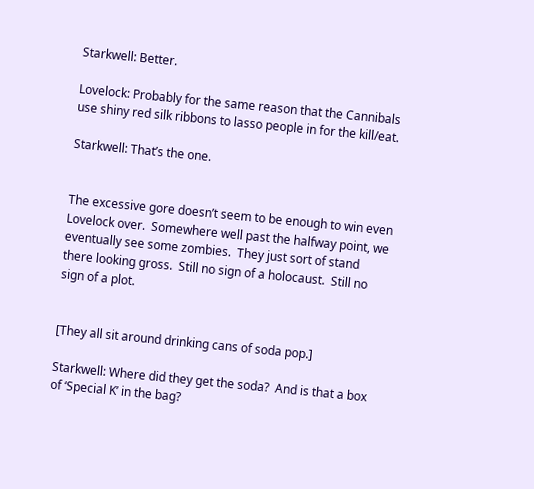Starkwell: Better.

Lovelock: Probably for the same reason that the Cannibals use shiny red silk ribbons to lasso people in for the kill/eat.

Starkwell: That’s the one.


The excessive gore doesn’t seem to be enough to win even Lovelock over.  Somewhere well past the halfway point, we eventually see some zombies.  They just sort of stand there looking gross.  Still no sign of a holocaust.  Still no sign of a plot.


[They all sit around drinking cans of soda pop.]

Starkwell: Where did they get the soda?  And is that a box of ‘Special K’ in the bag?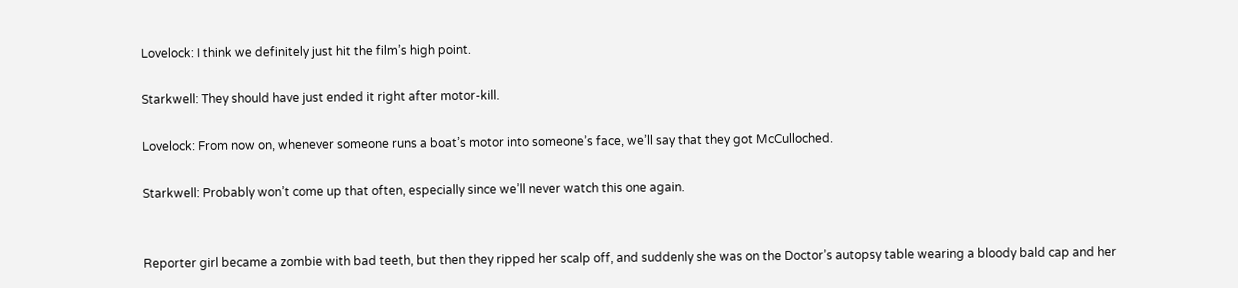Lovelock: I think we definitely just hit the film’s high point.

Starkwell: They should have just ended it right after motor-kill.

Lovelock: From now on, whenever someone runs a boat’s motor into someone’s face, we’ll say that they got McCulloched.

Starkwell: Probably won’t come up that often, especially since we’ll never watch this one again.


Reporter girl became a zombie with bad teeth, but then they ripped her scalp off, and suddenly she was on the Doctor’s autopsy table wearing a bloody bald cap and her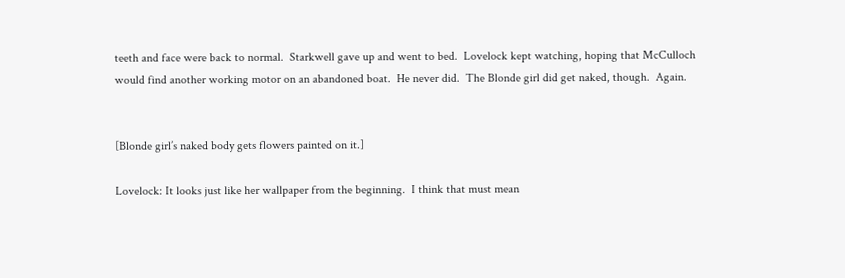teeth and face were back to normal.  Starkwell gave up and went to bed.  Lovelock kept watching, hoping that McCulloch would find another working motor on an abandoned boat.  He never did.  The Blonde girl did get naked, though.  Again.


[Blonde girl’s naked body gets flowers painted on it.]

Lovelock: It looks just like her wallpaper from the beginning.  I think that must mean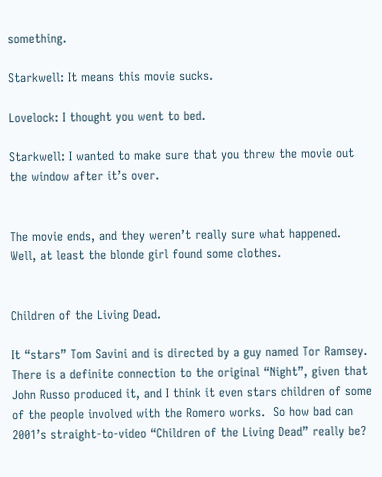something.

Starkwell: It means this movie sucks.

Lovelock: I thought you went to bed.

Starkwell: I wanted to make sure that you threw the movie out the window after it’s over.


The movie ends, and they weren’t really sure what happened.  Well, at least the blonde girl found some clothes.


Children of the Living Dead.

It “stars” Tom Savini and is directed by a guy named Tor Ramsey.  There is a definite connection to the original “Night”, given that John Russo produced it, and I think it even stars children of some of the people involved with the Romero works.  So how bad can 2001’s straight-to-video “Children of the Living Dead” really be?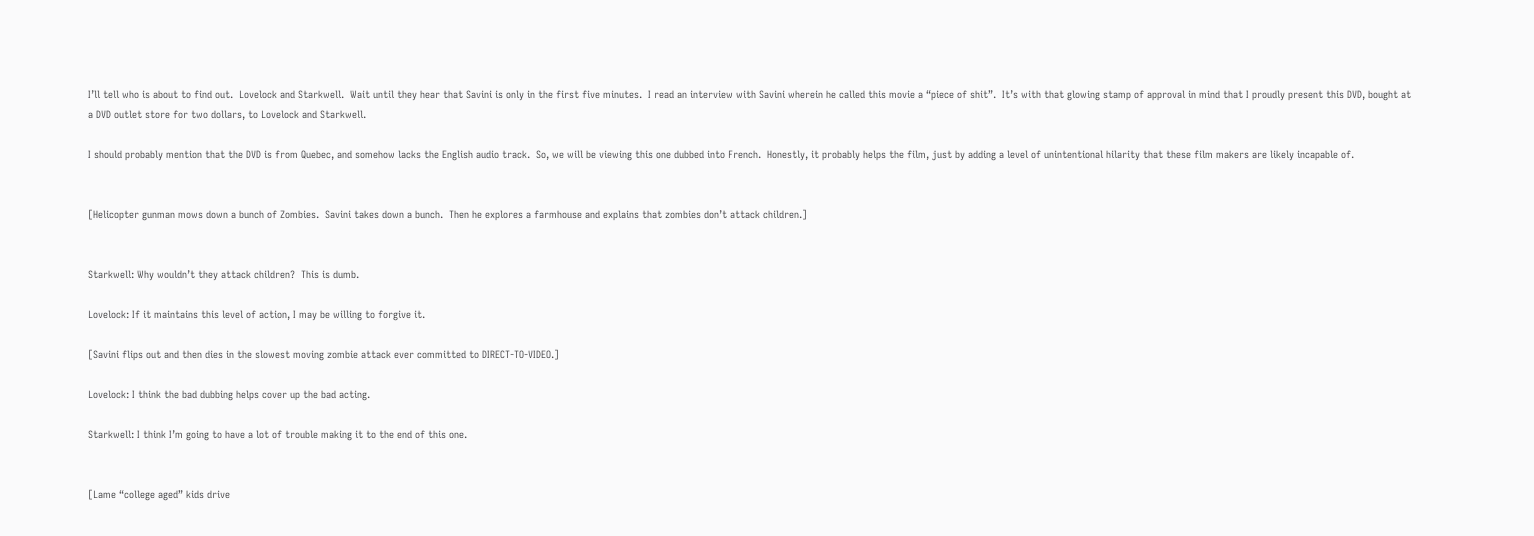I’ll tell who is about to find out.  Lovelock and Starkwell.  Wait until they hear that Savini is only in the first five minutes.  I read an interview with Savini wherein he called this movie a “piece of shit”.  It’s with that glowing stamp of approval in mind that I proudly present this DVD, bought at a DVD outlet store for two dollars, to Lovelock and Starkwell.

I should probably mention that the DVD is from Quebec, and somehow lacks the English audio track.  So, we will be viewing this one dubbed into French.  Honestly, it probably helps the film, just by adding a level of unintentional hilarity that these film makers are likely incapable of.


[Helicopter gunman mows down a bunch of Zombies.  Savini takes down a bunch.  Then he explores a farmhouse and explains that zombies don’t attack children.]


Starkwell: Why wouldn’t they attack children?  This is dumb.

Lovelock: If it maintains this level of action, I may be willing to forgive it.

[Savini flips out and then dies in the slowest moving zombie attack ever committed to DIRECT-TO-VIDEO.]

Lovelock: I think the bad dubbing helps cover up the bad acting.

Starkwell: I think I’m going to have a lot of trouble making it to the end of this one.


[Lame “college aged” kids drive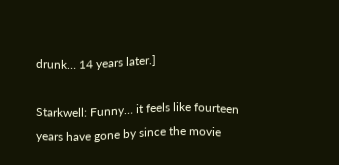drunk… 14 years later.]

Starkwell: Funny… it feels like fourteen years have gone by since the movie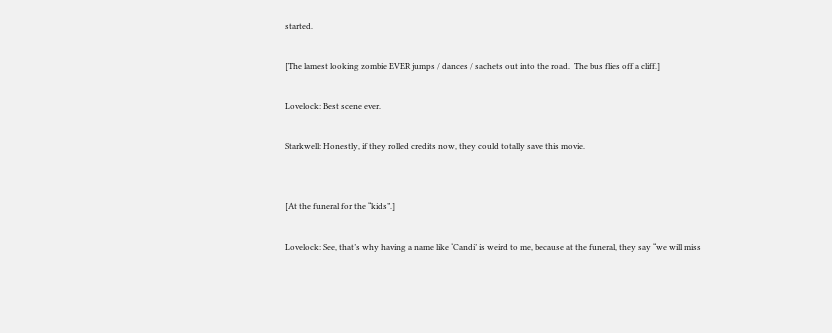started.

[The lamest looking zombie EVER jumps / dances / sachets out into the road.  The bus flies off a cliff.]

Lovelock: Best scene ever.

Starkwell: Honestly, if they rolled credits now, they could totally save this movie.


[At the funeral for the “kids”.]

Lovelock: See, that’s why having a name like ‘Candi’ is weird to me, because at the funeral, they say “we will miss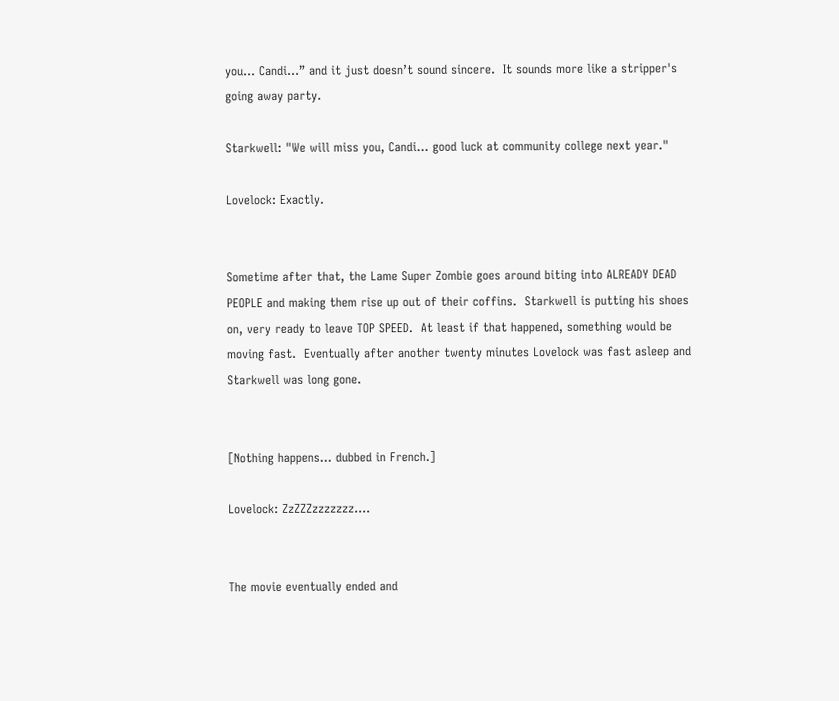you… Candi…” and it just doesn’t sound sincere.  It sounds more like a stripper's going away party.

Starkwell: "We will miss you, Candi... good luck at community college next year."

Lovelock: Exactly.


Sometime after that, the Lame Super Zombie goes around biting into ALREADY DEAD PEOPLE and making them rise up out of their coffins.  Starkwell is putting his shoes on, very ready to leave TOP SPEED.  At least if that happened, something would be moving fast.  Eventually after another twenty minutes Lovelock was fast asleep and Starkwell was long gone.


[Nothing happens… dubbed in French.]

Lovelock: ZzZZZzzzzzzz….


The movie eventually ended and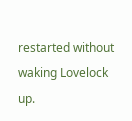restarted without waking Lovelock up.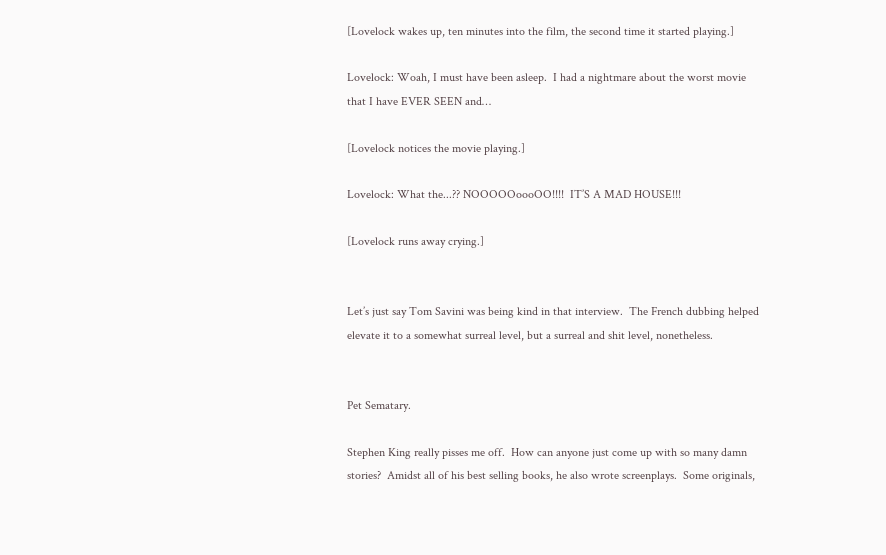[Lovelock wakes up, ten minutes into the film, the second time it started playing.]

Lovelock: Woah, I must have been asleep.  I had a nightmare about the worst movie that I have EVER SEEN and…

[Lovelock notices the movie playing.]

Lovelock: What the...?? NOOOOOoooOO!!!!  IT’S A MAD HOUSE!!!

[Lovelock runs away crying.]


Let’s just say Tom Savini was being kind in that interview.  The French dubbing helped elevate it to a somewhat surreal level, but a surreal and shit level, nonetheless.


Pet Sematary.

Stephen King really pisses me off.  How can anyone just come up with so many damn stories?  Amidst all of his best selling books, he also wrote screenplays.  Some originals,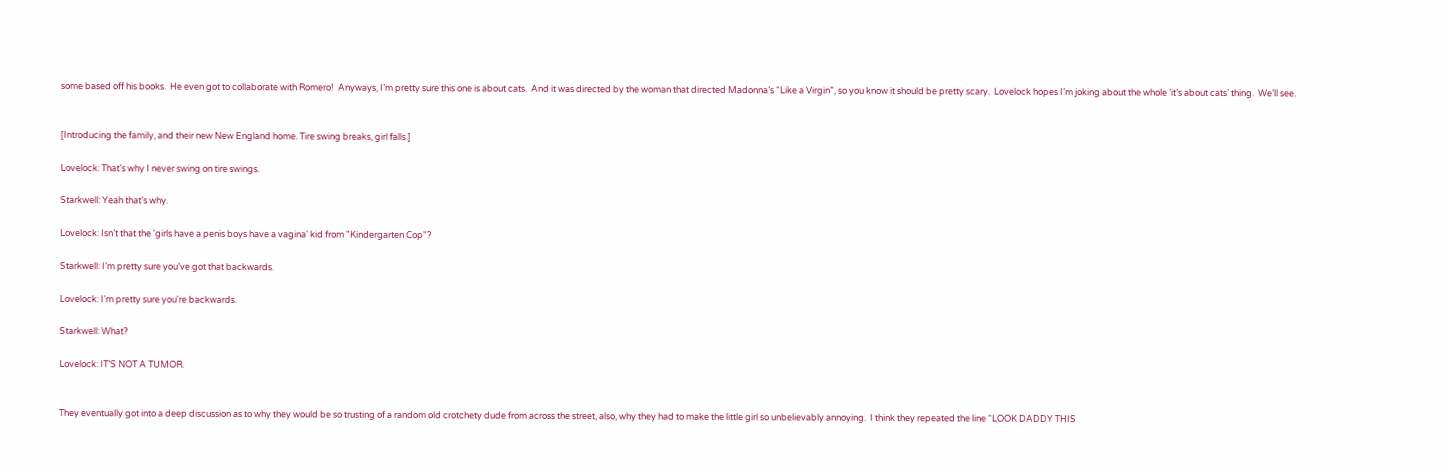some based off his books.  He even got to collaborate with Romero!  Anyways, I’m pretty sure this one is about cats.  And it was directed by the woman that directed Madonna’s “Like a Virgin”, so you know it should be pretty scary.  Lovelock hopes I’m joking about the whole ‘it’s about cats’ thing.  We’ll see.


[Introducing the family, and their new New England home. Tire swing breaks, girl falls.]

Lovelock: That’s why I never swing on tire swings.

Starkwell: Yeah that’s why.

Lovelock: Isn’t that the 'girls have a penis boys have a vagina' kid from "Kindergarten Cop"?

Starkwell: I’m pretty sure you’ve got that backwards.

Lovelock: I'm pretty sure you're backwards.

Starkwell: What?

Lovelock: IT’S NOT A TUMOR.


They eventually got into a deep discussion as to why they would be so trusting of a random old crotchety dude from across the street, also, why they had to make the little girl so unbelievably annoying.  I think they repeated the line “LOOK DADDY THIS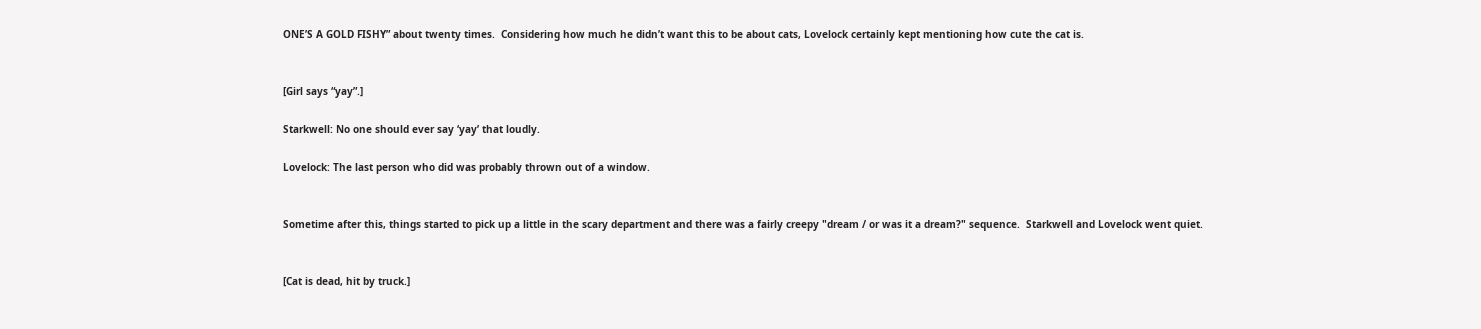ONE’S A GOLD FISHY” about twenty times.  Considering how much he didn’t want this to be about cats, Lovelock certainly kept mentioning how cute the cat is.


[Girl says “yay”.]

Starkwell: No one should ever say ‘yay’ that loudly.

Lovelock: The last person who did was probably thrown out of a window.


Sometime after this, things started to pick up a little in the scary department and there was a fairly creepy "dream / or was it a dream?" sequence.  Starkwell and Lovelock went quiet.


[Cat is dead, hit by truck.]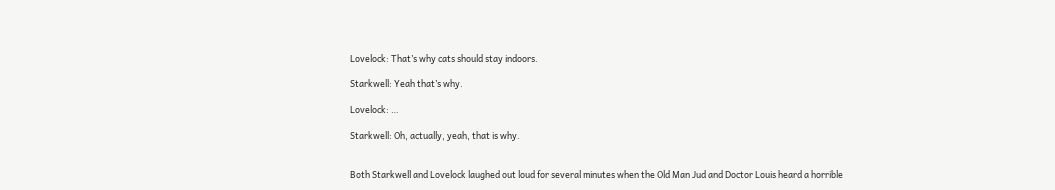Lovelock: That’s why cats should stay indoors.

Starkwell: Yeah that’s why.

Lovelock: …

Starkwell: Oh, actually, yeah, that is why.


Both Starkwell and Lovelock laughed out loud for several minutes when the Old Man Jud and Doctor Louis heard a horrible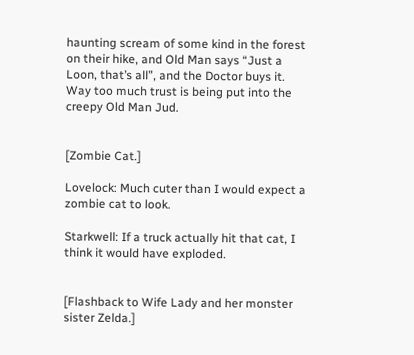haunting scream of some kind in the forest on their hike, and Old Man says “Just a Loon, that’s all”, and the Doctor buys it.  Way too much trust is being put into the creepy Old Man Jud.


[Zombie Cat.]

Lovelock: Much cuter than I would expect a zombie cat to look.

Starkwell: If a truck actually hit that cat, I think it would have exploded.


[Flashback to Wife Lady and her monster sister Zelda.]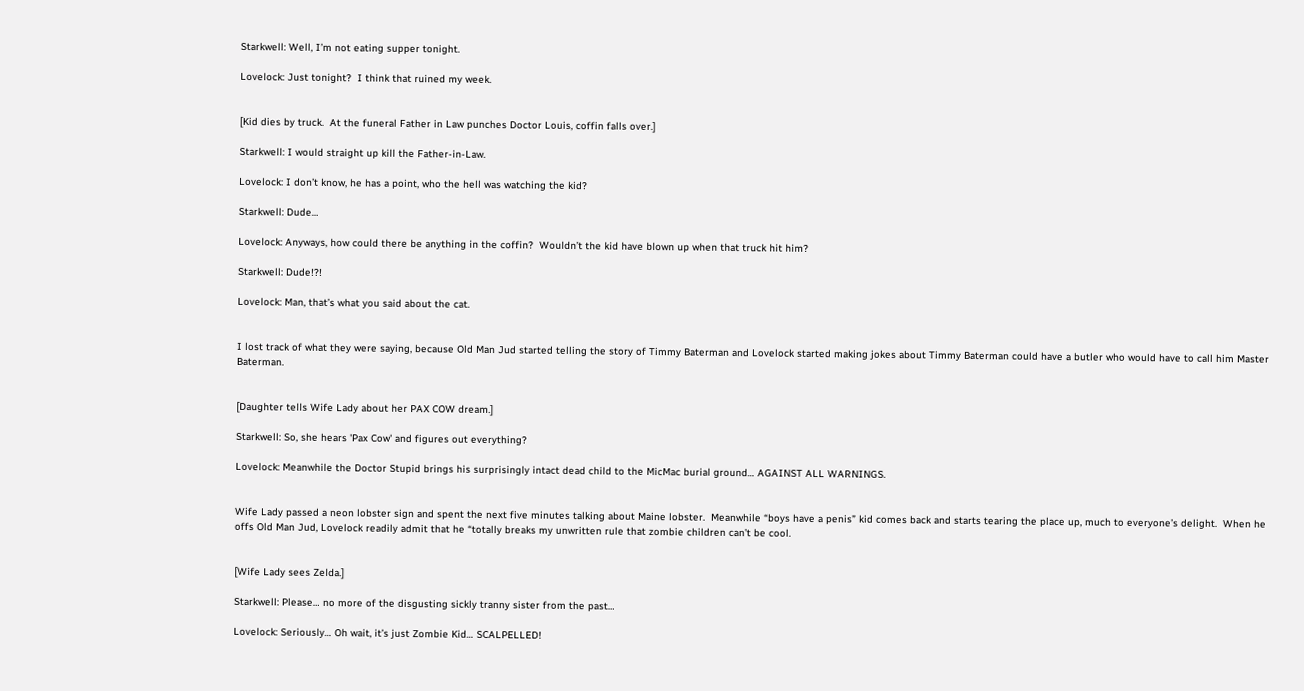Starkwell: Well, I’m not eating supper tonight.

Lovelock: Just tonight?  I think that ruined my week.


[Kid dies by truck.  At the funeral Father in Law punches Doctor Louis, coffin falls over.]

Starkwell: I would straight up kill the Father-in-Law.

Lovelock: I don’t know, he has a point, who the hell was watching the kid?

Starkwell: Dude…

Lovelock: Anyways, how could there be anything in the coffin?  Wouldn’t the kid have blown up when that truck hit him?

Starkwell: Dude!?!

Lovelock: Man, that’s what you said about the cat.


I lost track of what they were saying, because Old Man Jud started telling the story of Timmy Baterman and Lovelock started making jokes about Timmy Baterman could have a butler who would have to call him Master Baterman.


[Daughter tells Wife Lady about her PAX COW dream.]

Starkwell: So, she hears 'Pax Cow' and figures out everything?

Lovelock: Meanwhile the Doctor Stupid brings his surprisingly intact dead child to the MicMac burial ground… AGAINST ALL WARNINGS.


Wife Lady passed a neon lobster sign and spent the next five minutes talking about Maine lobster.  Meanwhile “boys have a penis” kid comes back and starts tearing the place up, much to everyone’s delight.  When he offs Old Man Jud, Lovelock readily admit that he “totally breaks my unwritten rule that zombie children can’t be cool.


[Wife Lady sees Zelda.]

Starkwell: Please… no more of the disgusting sickly tranny sister from the past…

Lovelock: Seriously… Oh wait, it’s just Zombie Kid… SCALPELLED!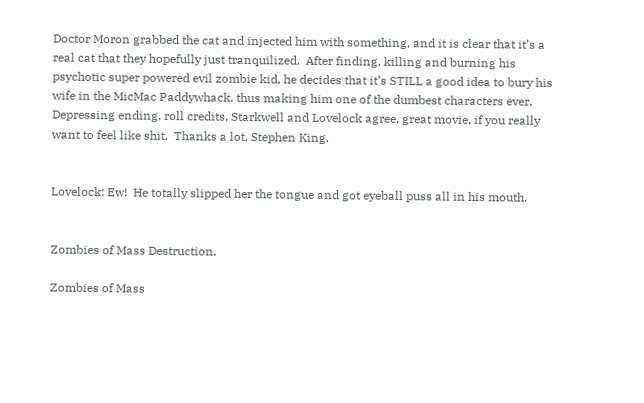Doctor Moron grabbed the cat and injected him with something, and it is clear that it’s a real cat that they hopefully just tranquilized.  After finding, killing and burning his psychotic super powered evil zombie kid, he decides that it’s STILL a good idea to bury his wife in the MicMac Paddywhack, thus making him one of the dumbest characters ever.  Depressing ending, roll credits, Starkwell and Lovelock agree, great movie, if you really want to feel like shit.  Thanks a lot, Stephen King.


Lovelock: Ew!  He totally slipped her the tongue and got eyeball puss all in his mouth.


Zombies of Mass Destruction.

Zombies of Mass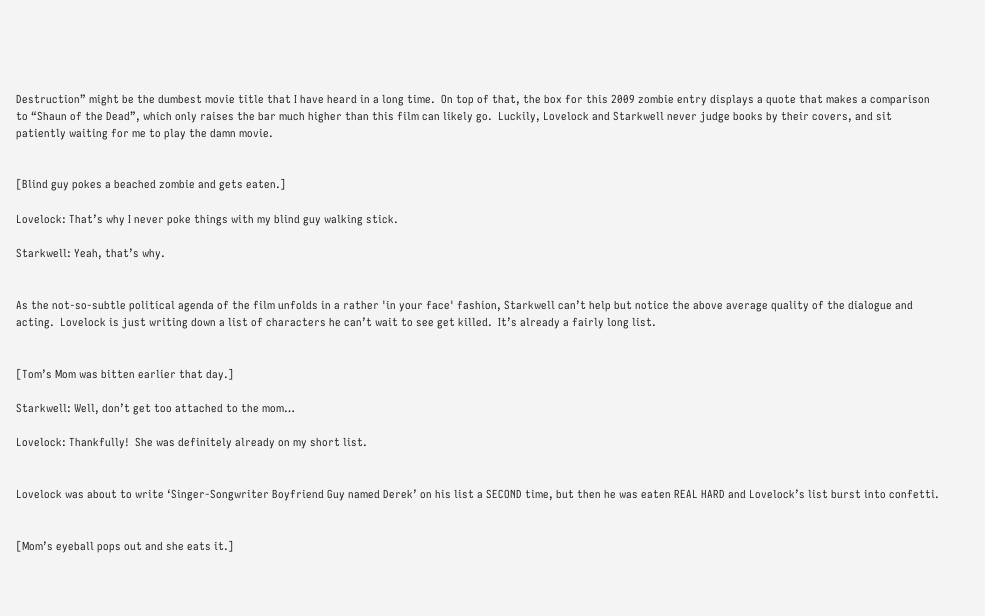Destruction” might be the dumbest movie title that I have heard in a long time.  On top of that, the box for this 2009 zombie entry displays a quote that makes a comparison to “Shaun of the Dead”, which only raises the bar much higher than this film can likely go.  Luckily, Lovelock and Starkwell never judge books by their covers, and sit patiently waiting for me to play the damn movie.


[Blind guy pokes a beached zombie and gets eaten.]

Lovelock: That’s why I never poke things with my blind guy walking stick.

Starkwell: Yeah, that’s why.


As the not-so-subtle political agenda of the film unfolds in a rather 'in your face' fashion, Starkwell can’t help but notice the above average quality of the dialogue and acting.  Lovelock is just writing down a list of characters he can’t wait to see get killed.  It’s already a fairly long list.


[Tom’s Mom was bitten earlier that day.]

Starkwell: Well, don’t get too attached to the mom…

Lovelock: Thankfully!  She was definitely already on my short list.


Lovelock was about to write ‘Singer-Songwriter Boyfriend Guy named Derek’ on his list a SECOND time, but then he was eaten REAL HARD and Lovelock’s list burst into confetti.


[Mom’s eyeball pops out and she eats it.]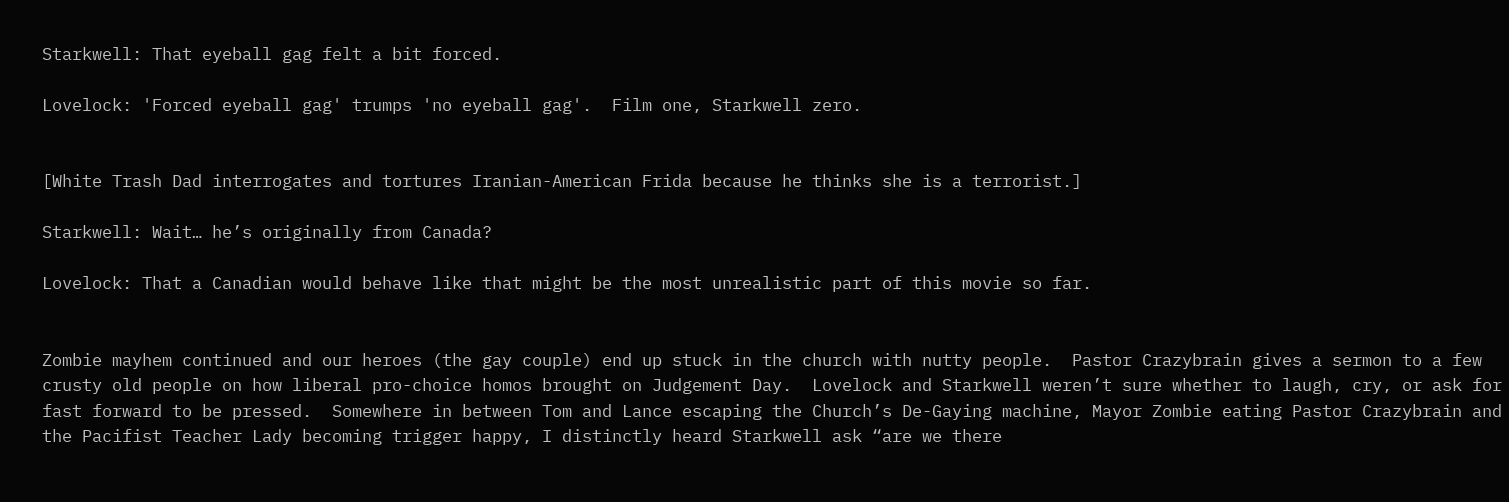Starkwell: That eyeball gag felt a bit forced.

Lovelock: 'Forced eyeball gag' trumps 'no eyeball gag'.  Film one, Starkwell zero.


[White Trash Dad interrogates and tortures Iranian-American Frida because he thinks she is a terrorist.]

Starkwell: Wait… he’s originally from Canada?

Lovelock: That a Canadian would behave like that might be the most unrealistic part of this movie so far.


Zombie mayhem continued and our heroes (the gay couple) end up stuck in the church with nutty people.  Pastor Crazybrain gives a sermon to a few crusty old people on how liberal pro-choice homos brought on Judgement Day.  Lovelock and Starkwell weren’t sure whether to laugh, cry, or ask for fast forward to be pressed.  Somewhere in between Tom and Lance escaping the Church’s De-Gaying machine, Mayor Zombie eating Pastor Crazybrain and the Pacifist Teacher Lady becoming trigger happy, I distinctly heard Starkwell ask “are we there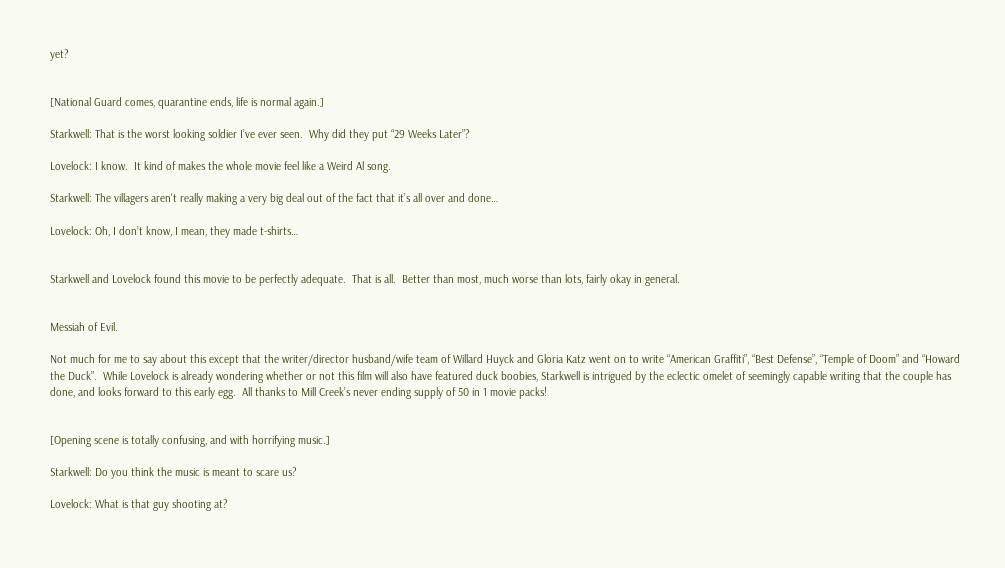yet?


[National Guard comes, quarantine ends, life is normal again.]

Starkwell: That is the worst looking soldier I’ve ever seen.  Why did they put “29 Weeks Later”?

Lovelock: I know.  It kind of makes the whole movie feel like a Weird Al song.

Starkwell: The villagers aren't really making a very big deal out of the fact that it’s all over and done…

Lovelock: Oh, I don’t know, I mean, they made t-shirts…


Starkwell and Lovelock found this movie to be perfectly adequate.  That is all.  Better than most, much worse than lots, fairly okay in general.


Messiah of Evil.

Not much for me to say about this except that the writer/director husband/wife team of Willard Huyck and Gloria Katz went on to write “American Graffiti”, “Best Defense”, “Temple of Doom” and “Howard the Duck”.  While Lovelock is already wondering whether or not this film will also have featured duck boobies, Starkwell is intrigued by the eclectic omelet of seemingly capable writing that the couple has done, and looks forward to this early egg.  All thanks to Mill Creek’s never ending supply of 50 in 1 movie packs!


[Opening scene is totally confusing, and with horrifying music.]

Starkwell: Do you think the music is meant to scare us?

Lovelock: What is that guy shooting at?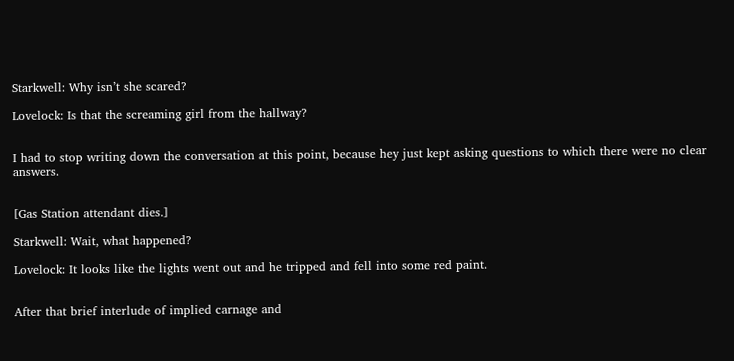Starkwell: Why isn’t she scared?

Lovelock: Is that the screaming girl from the hallway?


I had to stop writing down the conversation at this point, because hey just kept asking questions to which there were no clear answers.


[Gas Station attendant dies.]

Starkwell: Wait, what happened?

Lovelock: It looks like the lights went out and he tripped and fell into some red paint.


After that brief interlude of implied carnage and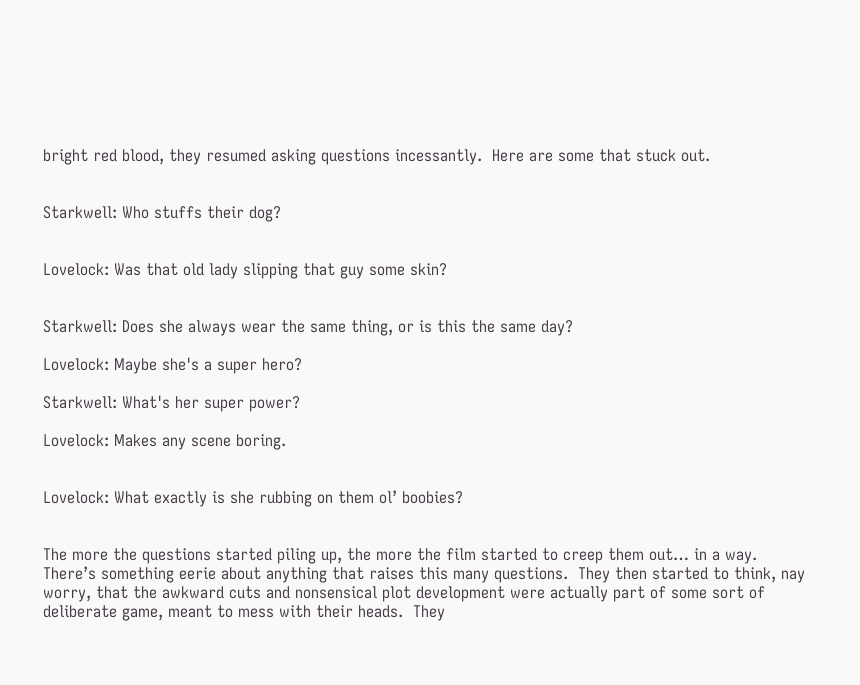bright red blood, they resumed asking questions incessantly.  Here are some that stuck out.


Starkwell: Who stuffs their dog?


Lovelock: Was that old lady slipping that guy some skin?


Starkwell: Does she always wear the same thing, or is this the same day?

Lovelock: Maybe she's a super hero?

Starkwell: What's her super power?

Lovelock: Makes any scene boring.


Lovelock: What exactly is she rubbing on them ol’ boobies?


The more the questions started piling up, the more the film started to creep them out… in a way.  There’s something eerie about anything that raises this many questions.  They then started to think, nay worry, that the awkward cuts and nonsensical plot development were actually part of some sort of deliberate game, meant to mess with their heads.  They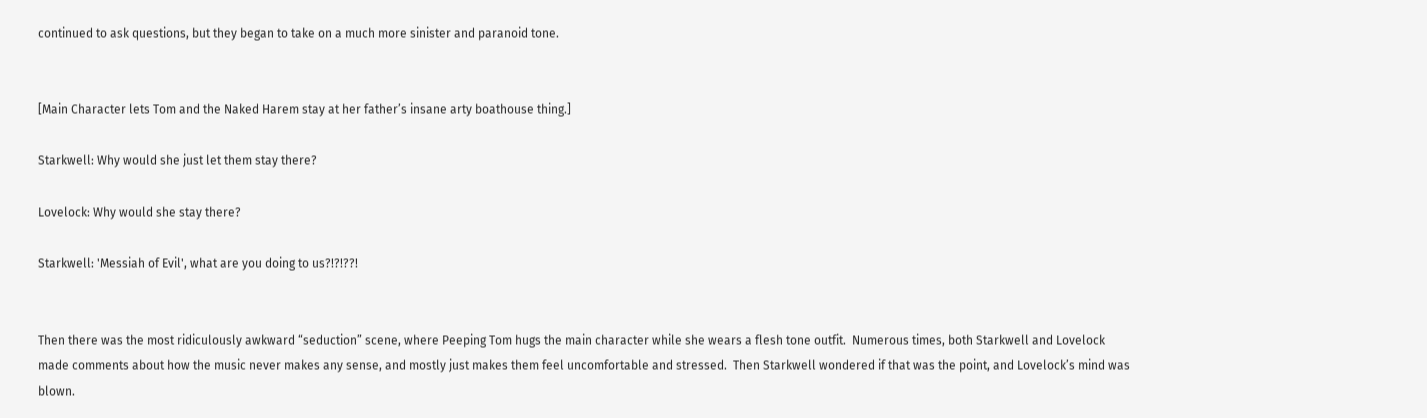continued to ask questions, but they began to take on a much more sinister and paranoid tone.


[Main Character lets Tom and the Naked Harem stay at her father’s insane arty boathouse thing.]

Starkwell: Why would she just let them stay there?

Lovelock: Why would she stay there?

Starkwell: 'Messiah of Evil', what are you doing to us?!?!??!


Then there was the most ridiculously awkward “seduction” scene, where Peeping Tom hugs the main character while she wears a flesh tone outfit.  Numerous times, both Starkwell and Lovelock made comments about how the music never makes any sense, and mostly just makes them feel uncomfortable and stressed.  Then Starkwell wondered if that was the point, and Lovelock’s mind was blown.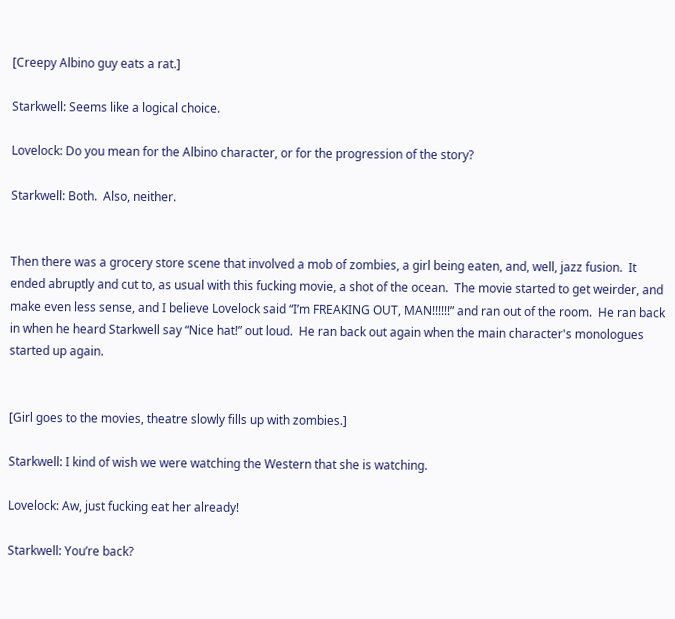[Creepy Albino guy eats a rat.]

Starkwell: Seems like a logical choice.

Lovelock: Do you mean for the Albino character, or for the progression of the story?

Starkwell: Both.  Also, neither.


Then there was a grocery store scene that involved a mob of zombies, a girl being eaten, and, well, jazz fusion.  It ended abruptly and cut to, as usual with this fucking movie, a shot of the ocean.  The movie started to get weirder, and make even less sense, and I believe Lovelock said “I’m FREAKING OUT, MAN!!!!!!” and ran out of the room.  He ran back in when he heard Starkwell say “Nice hat!” out loud.  He ran back out again when the main character's monologues started up again.


[Girl goes to the movies, theatre slowly fills up with zombies.]

Starkwell: I kind of wish we were watching the Western that she is watching.

Lovelock: Aw, just fucking eat her already!

Starkwell: You’re back?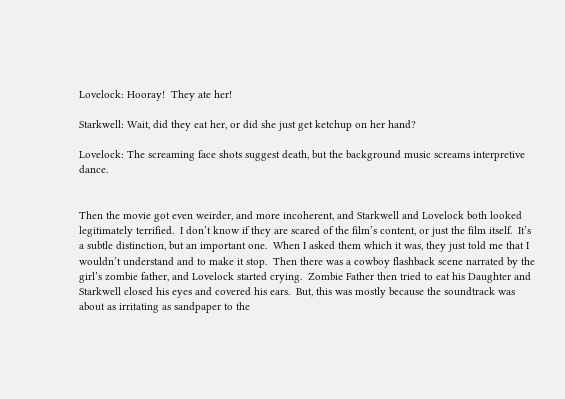Lovelock: Hooray!  They ate her!

Starkwell: Wait, did they eat her, or did she just get ketchup on her hand?

Lovelock: The screaming face shots suggest death, but the background music screams interpretive dance.


Then the movie got even weirder, and more incoherent, and Starkwell and Lovelock both looked legitimately terrified.  I don’t know if they are scared of the film’s content, or just the film itself.  It’s a subtle distinction, but an important one.  When I asked them which it was, they just told me that I wouldn’t understand and to make it stop.  Then there was a cowboy flashback scene narrated by the girl’s zombie father, and Lovelock started crying.  Zombie Father then tried to eat his Daughter and Starkwell closed his eyes and covered his ears.  But, this was mostly because the soundtrack was about as irritating as sandpaper to the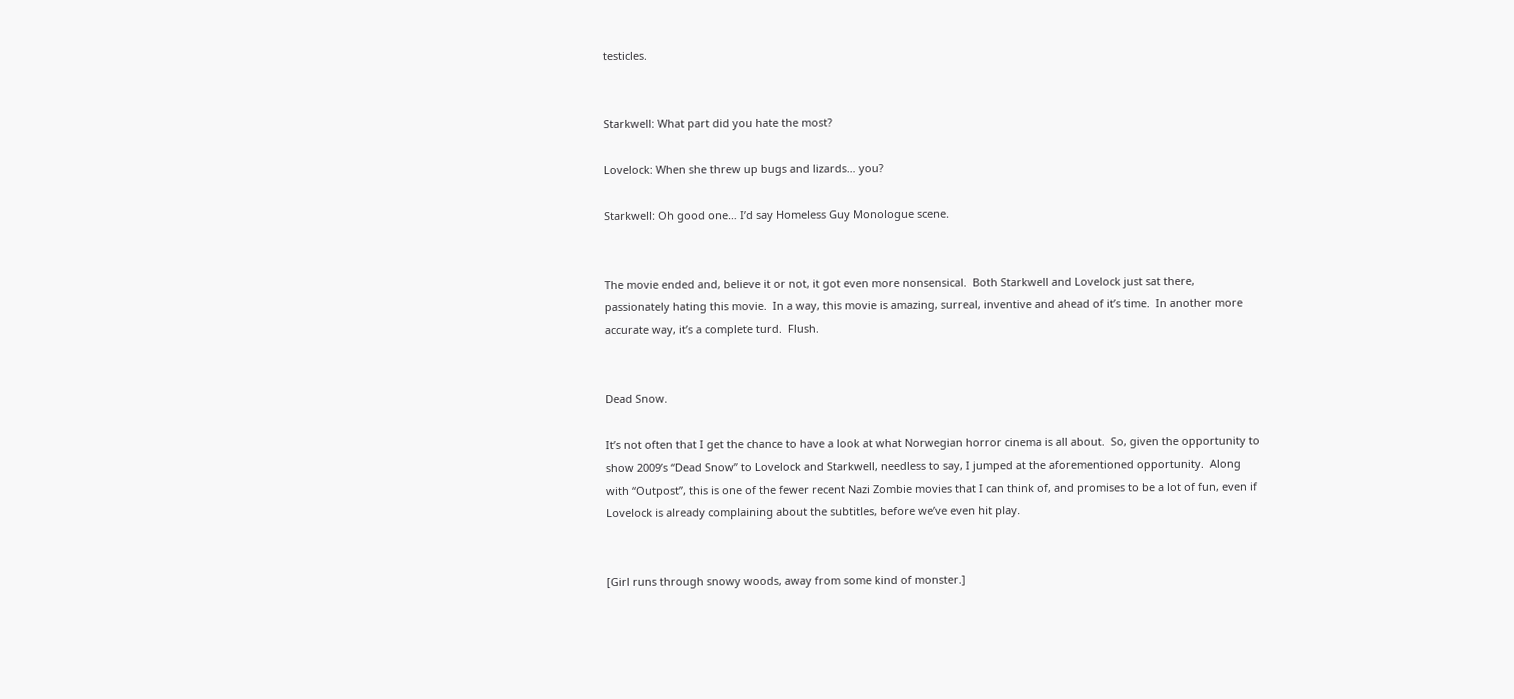testicles.


Starkwell: What part did you hate the most?

Lovelock: When she threw up bugs and lizards… you?

Starkwell: Oh good one… I’d say Homeless Guy Monologue scene.


The movie ended and, believe it or not, it got even more nonsensical.  Both Starkwell and Lovelock just sat there, passionately hating this movie.  In a way, this movie is amazing, surreal, inventive and ahead of it’s time.  In another more accurate way, it’s a complete turd.  Flush.


Dead Snow.

It’s not often that I get the chance to have a look at what Norwegian horror cinema is all about.  So, given the opportunity to show 2009’s “Dead Snow” to Lovelock and Starkwell, needless to say, I jumped at the aforementioned opportunity.  Along with “Outpost”, this is one of the fewer recent Nazi Zombie movies that I can think of, and promises to be a lot of fun, even if Lovelock is already complaining about the subtitles, before we’ve even hit play.


[Girl runs through snowy woods, away from some kind of monster.]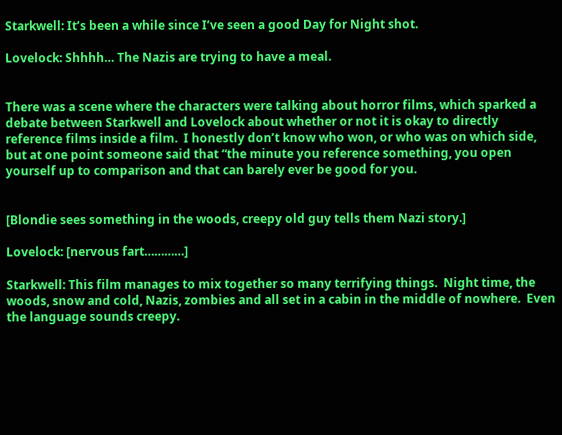Starkwell: It’s been a while since I’ve seen a good Day for Night shot.

Lovelock: Shhhh… The Nazis are trying to have a meal.


There was a scene where the characters were talking about horror films, which sparked a debate between Starkwell and Lovelock about whether or not it is okay to directly reference films inside a film.  I honestly don’t know who won, or who was on which side, but at one point someone said that “the minute you reference something, you open yourself up to comparison and that can barely ever be good for you.


[Blondie sees something in the woods, creepy old guy tells them Nazi story.]

Lovelock: [nervous fart…………]

Starkwell: This film manages to mix together so many terrifying things.  Night time, the woods, snow and cold, Nazis, zombies and all set in a cabin in the middle of nowhere.  Even the language sounds creepy.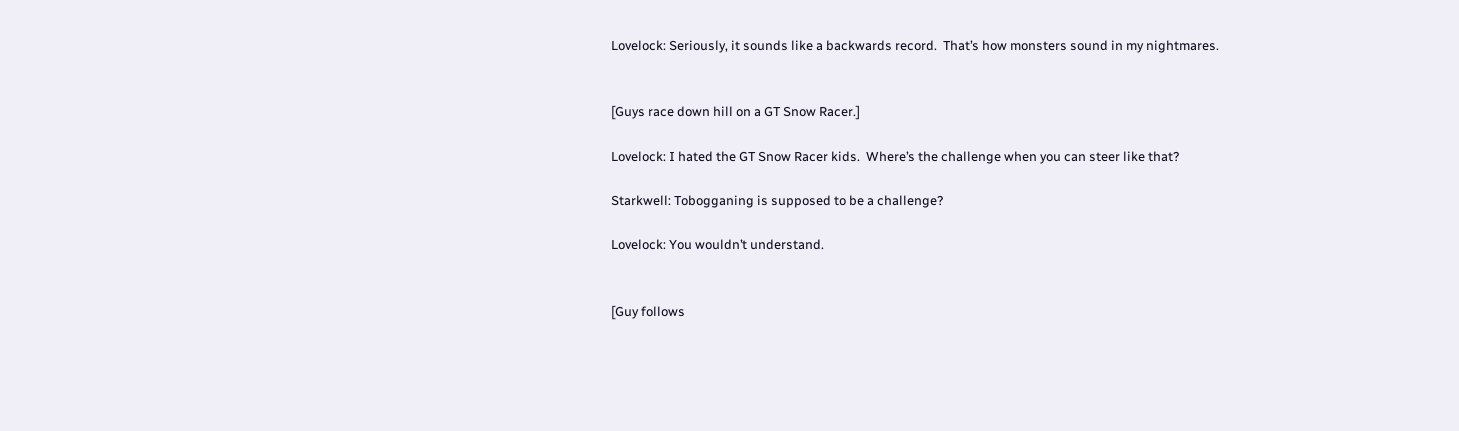Lovelock: Seriously, it sounds like a backwards record.  That’s how monsters sound in my nightmares.


[Guys race down hill on a GT Snow Racer.]

Lovelock: I hated the GT Snow Racer kids.  Where’s the challenge when you can steer like that?

Starkwell: Tobogganing is supposed to be a challenge?

Lovelock: You wouldn’t understand.


[Guy follows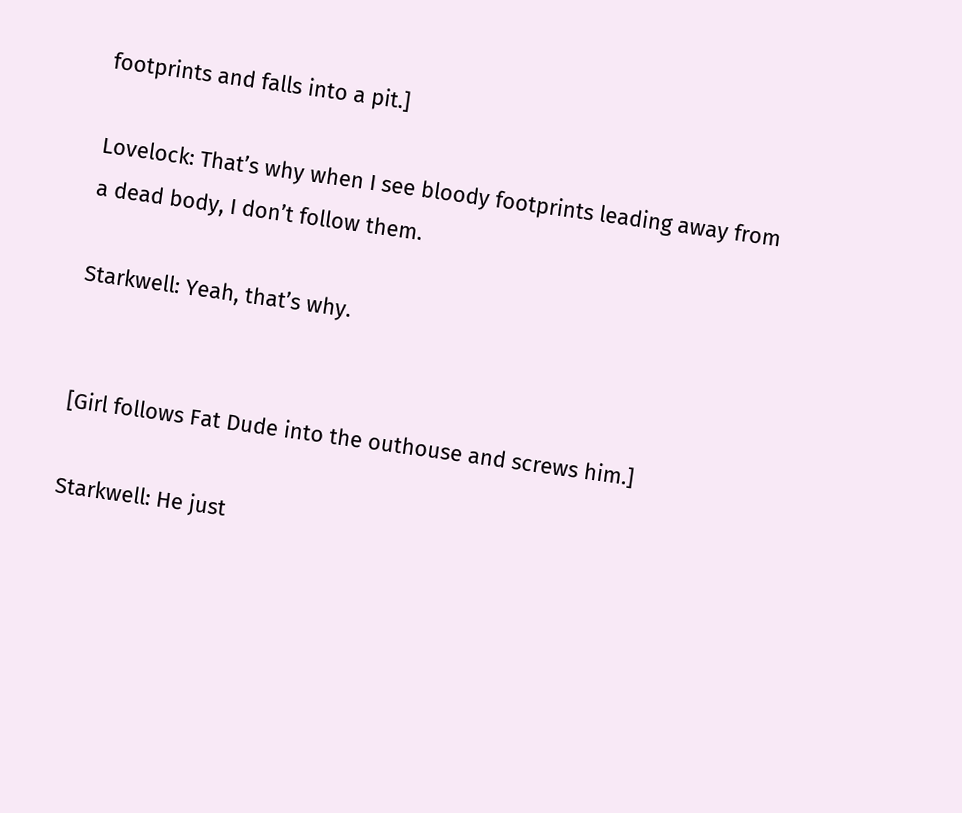footprints and falls into a pit.]

Lovelock: That’s why when I see bloody footprints leading away from a dead body, I don’t follow them.

Starkwell: Yeah, that’s why.


[Girl follows Fat Dude into the outhouse and screws him.]

Starkwell: He just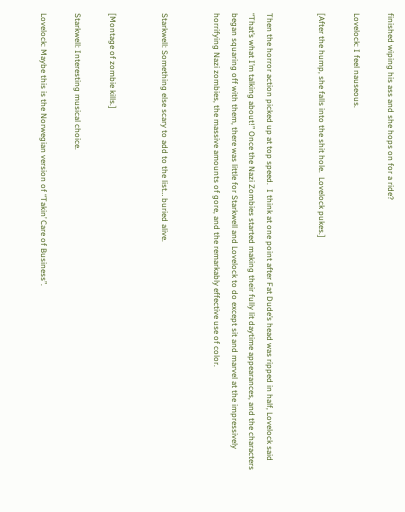finished wiping his ass and she hops on for a ride?

Lovelock: I feel nauseous.

[After the hump, she falls into the shit hole.  Lovelock pukes.]


Then the horror action picked up at top speed.  I think at one point after Fat Dude’s head was ripped in half, Lovelock said “That’s what I’m talking about!” Once the Nazi Zombies started making their fully lit daytime appearances, and the characters began squaring off with them, there was little for Starkwell and Lovelock to do except sit and marvel at the impressively horrifying Nazi zombies, the massive amounts of gore, and the remarkably effective use of color.


Starkwell: Something else scary to add to the list… buried alive.


[Montage of zombie kills.]

Starkwell: Interesting musical choice.

Lovelock: Maybe this is the Norwegian version of “Takin’ Care of Business”.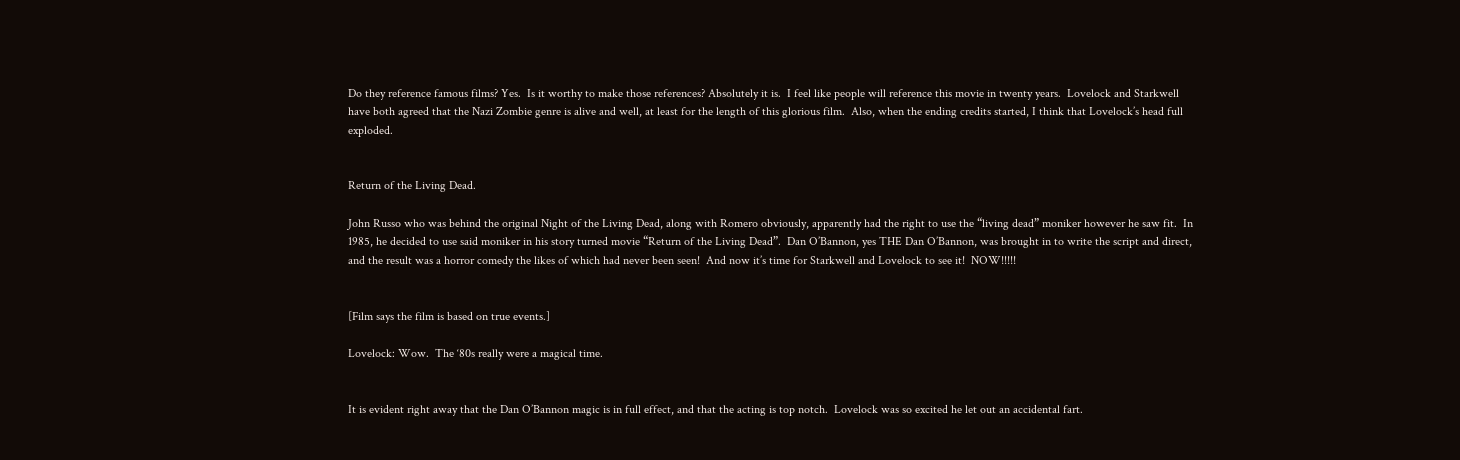Do they reference famous films? Yes.  Is it worthy to make those references? Absolutely it is.  I feel like people will reference this movie in twenty years.  Lovelock and Starkwell have both agreed that the Nazi Zombie genre is alive and well, at least for the length of this glorious film.  Also, when the ending credits started, I think that Lovelock’s head full exploded.


Return of the Living Dead.

John Russo who was behind the original Night of the Living Dead, along with Romero obviously, apparently had the right to use the “living dead” moniker however he saw fit.  In 1985, he decided to use said moniker in his story turned movie “Return of the Living Dead”.  Dan O’Bannon, yes THE Dan O’Bannon, was brought in to write the script and direct, and the result was a horror comedy the likes of which had never been seen!  And now it’s time for Starkwell and Lovelock to see it!  NOW!!!!!


[Film says the film is based on true events.]

Lovelock: Wow.  The ‘80s really were a magical time.


It is evident right away that the Dan O’Bannon magic is in full effect, and that the acting is top notch.  Lovelock was so excited he let out an accidental fart.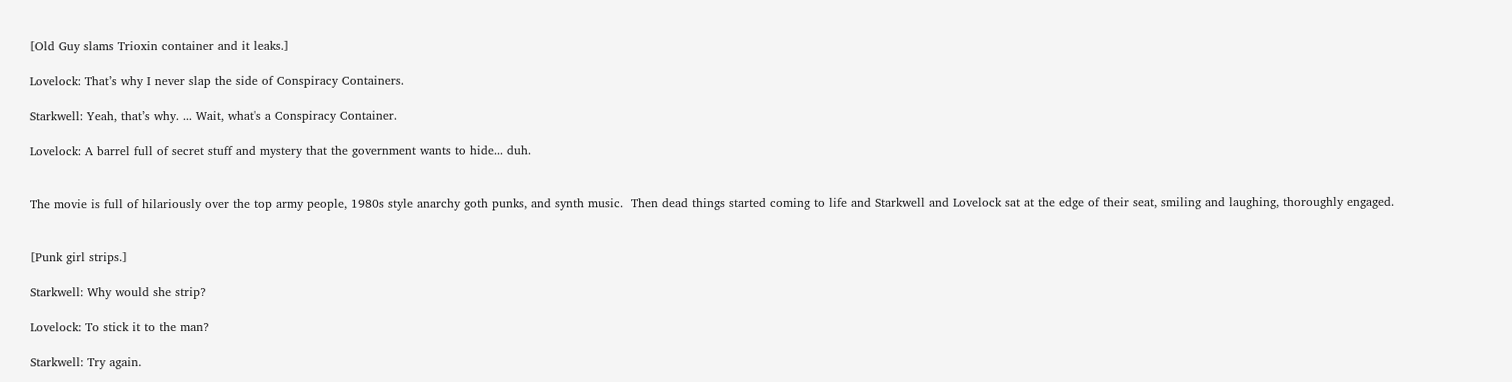[Old Guy slams Trioxin container and it leaks.]

Lovelock: That’s why I never slap the side of Conspiracy Containers.

Starkwell: Yeah, that’s why. ... Wait, what's a Conspiracy Container.

Lovelock: A barrel full of secret stuff and mystery that the government wants to hide... duh.


The movie is full of hilariously over the top army people, 1980s style anarchy goth punks, and synth music.  Then dead things started coming to life and Starkwell and Lovelock sat at the edge of their seat, smiling and laughing, thoroughly engaged.


[Punk girl strips.]

Starkwell: Why would she strip?

Lovelock: To stick it to the man?

Starkwell: Try again.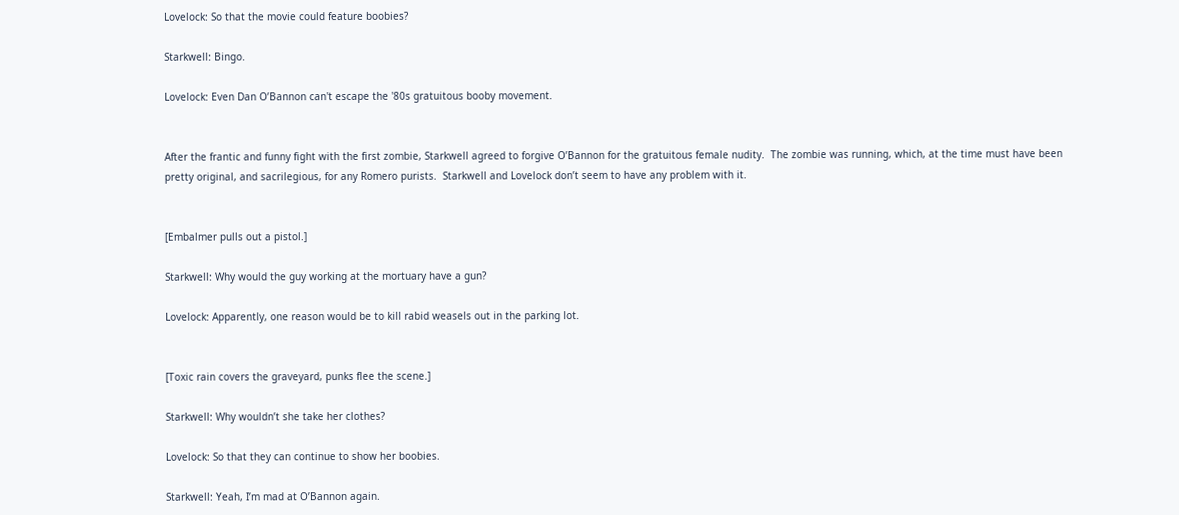Lovelock: So that the movie could feature boobies?

Starkwell: Bingo.

Lovelock: Even Dan O’Bannon can't escape the '80s gratuitous booby movement.


After the frantic and funny fight with the first zombie, Starkwell agreed to forgive O’Bannon for the gratuitous female nudity.  The zombie was running, which, at the time must have been pretty original, and sacrilegious, for any Romero purists.  Starkwell and Lovelock don’t seem to have any problem with it.


[Embalmer pulls out a pistol.]

Starkwell: Why would the guy working at the mortuary have a gun?

Lovelock: Apparently, one reason would be to kill rabid weasels out in the parking lot.


[Toxic rain covers the graveyard, punks flee the scene.]

Starkwell: Why wouldn’t she take her clothes?

Lovelock: So that they can continue to show her boobies.

Starkwell: Yeah, I’m mad at O’Bannon again.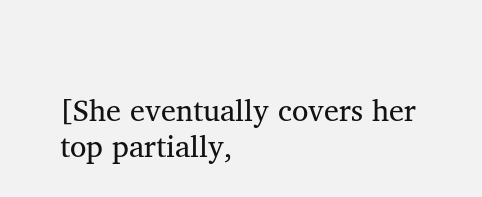[She eventually covers her top partially,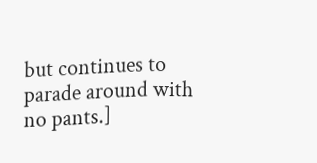but continues to parade around with no pants.]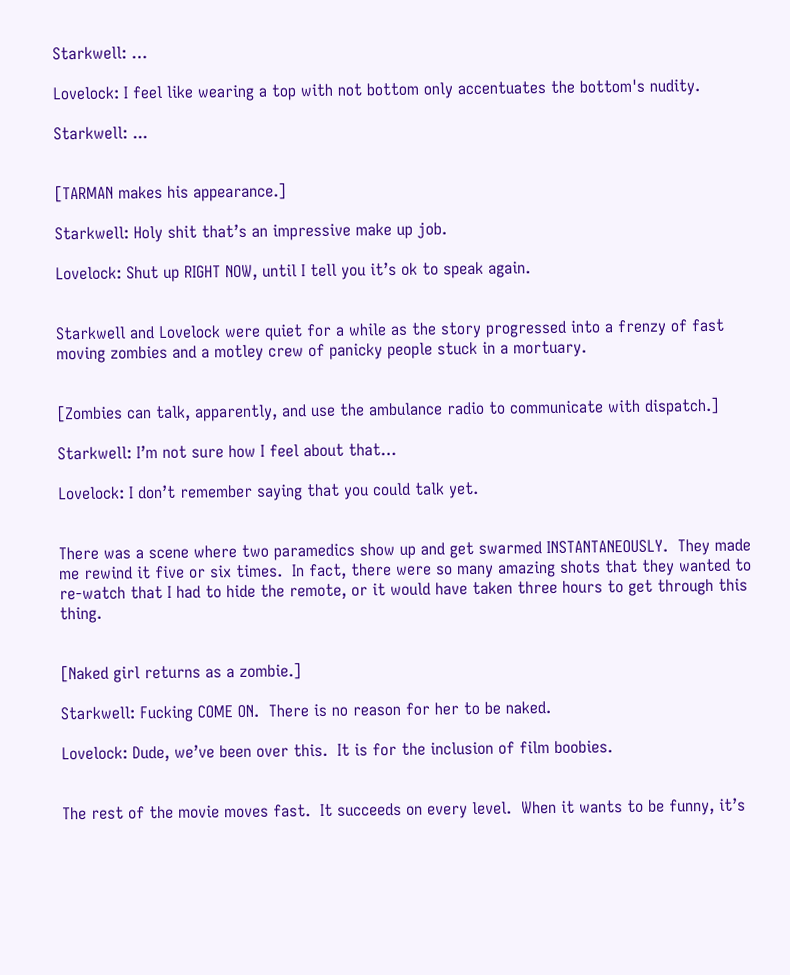Starkwell: …

Lovelock: I feel like wearing a top with not bottom only accentuates the bottom's nudity.

Starkwell: ...


[TARMAN makes his appearance.]

Starkwell: Holy shit that’s an impressive make up job.

Lovelock: Shut up RIGHT NOW, until I tell you it’s ok to speak again.


Starkwell and Lovelock were quiet for a while as the story progressed into a frenzy of fast moving zombies and a motley crew of panicky people stuck in a mortuary.


[Zombies can talk, apparently, and use the ambulance radio to communicate with dispatch.]

Starkwell: I’m not sure how I feel about that…

Lovelock: I don’t remember saying that you could talk yet.


There was a scene where two paramedics show up and get swarmed INSTANTANEOUSLY.  They made me rewind it five or six times.  In fact, there were so many amazing shots that they wanted to re-watch that I had to hide the remote, or it would have taken three hours to get through this thing.


[Naked girl returns as a zombie.]

Starkwell: Fucking COME ON.  There is no reason for her to be naked.

Lovelock: Dude, we’ve been over this.  It is for the inclusion of film boobies.


The rest of the movie moves fast.  It succeeds on every level.  When it wants to be funny, it’s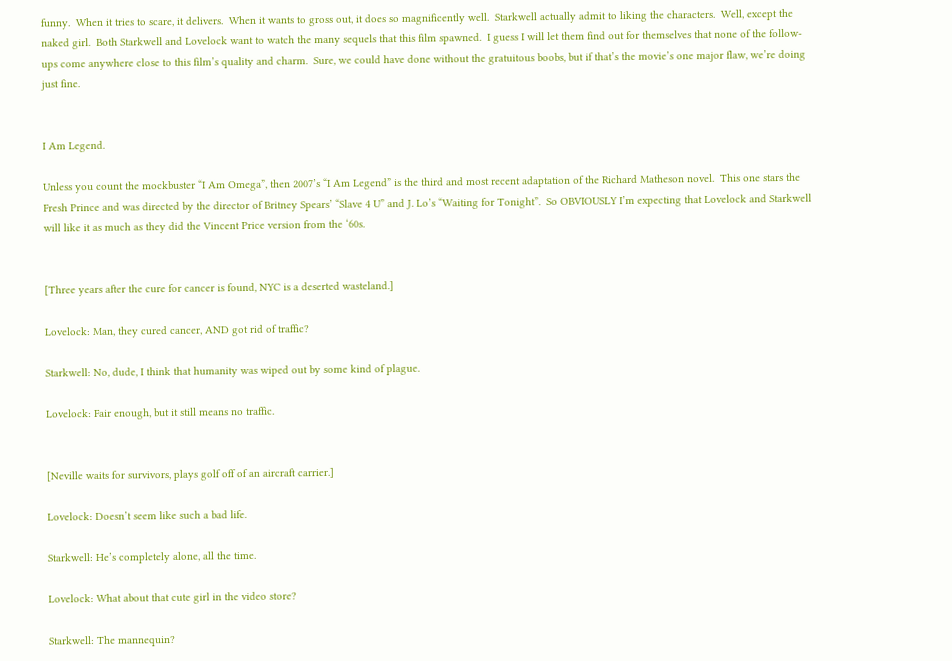funny.  When it tries to scare, it delivers.  When it wants to gross out, it does so magnificently well.  Starkwell actually admit to liking the characters.  Well, except the naked girl.  Both Starkwell and Lovelock want to watch the many sequels that this film spawned.  I guess I will let them find out for themselves that none of the follow-ups come anywhere close to this film’s quality and charm.  Sure, we could have done without the gratuitous boobs, but if that’s the movie’s one major flaw, we’re doing just fine.


I Am Legend.

Unless you count the mockbuster “I Am Omega”, then 2007’s “I Am Legend” is the third and most recent adaptation of the Richard Matheson novel.  This one stars the Fresh Prince and was directed by the director of Britney Spears’ “Slave 4 U” and J. Lo’s “Waiting for Tonight”.  So OBVIOUSLY I’m expecting that Lovelock and Starkwell will like it as much as they did the Vincent Price version from the ‘60s.


[Three years after the cure for cancer is found, NYC is a deserted wasteland.]

Lovelock: Man, they cured cancer, AND got rid of traffic?

Starkwell: No, dude, I think that humanity was wiped out by some kind of plague.

Lovelock: Fair enough, but it still means no traffic.


[Neville waits for survivors, plays golf off of an aircraft carrier.]

Lovelock: Doesn’t seem like such a bad life.

Starkwell: He’s completely alone, all the time.

Lovelock: What about that cute girl in the video store?

Starkwell: The mannequin?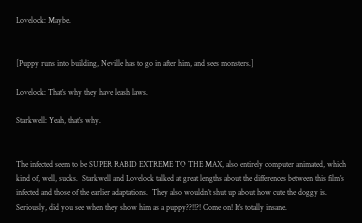Lovelock: Maybe.


[Puppy runs into building, Neville has to go in after him, and sees monsters.]

Lovelock: That’s why they have leash laws.

Starkwell: Yeah, that’s why.


The infected seem to be SUPER RABID EXTREME TO THE MAX, also entirely computer animated, which kind of, well, sucks.  Starkwell and Lovelock talked at great lengths about the differences between this film’s infected and those of the earlier adaptations.  They also wouldn’t shut up about how cute the doggy is.  Seriously, did you see when they show him as a puppy??!!?! Come on! It’s totally insane.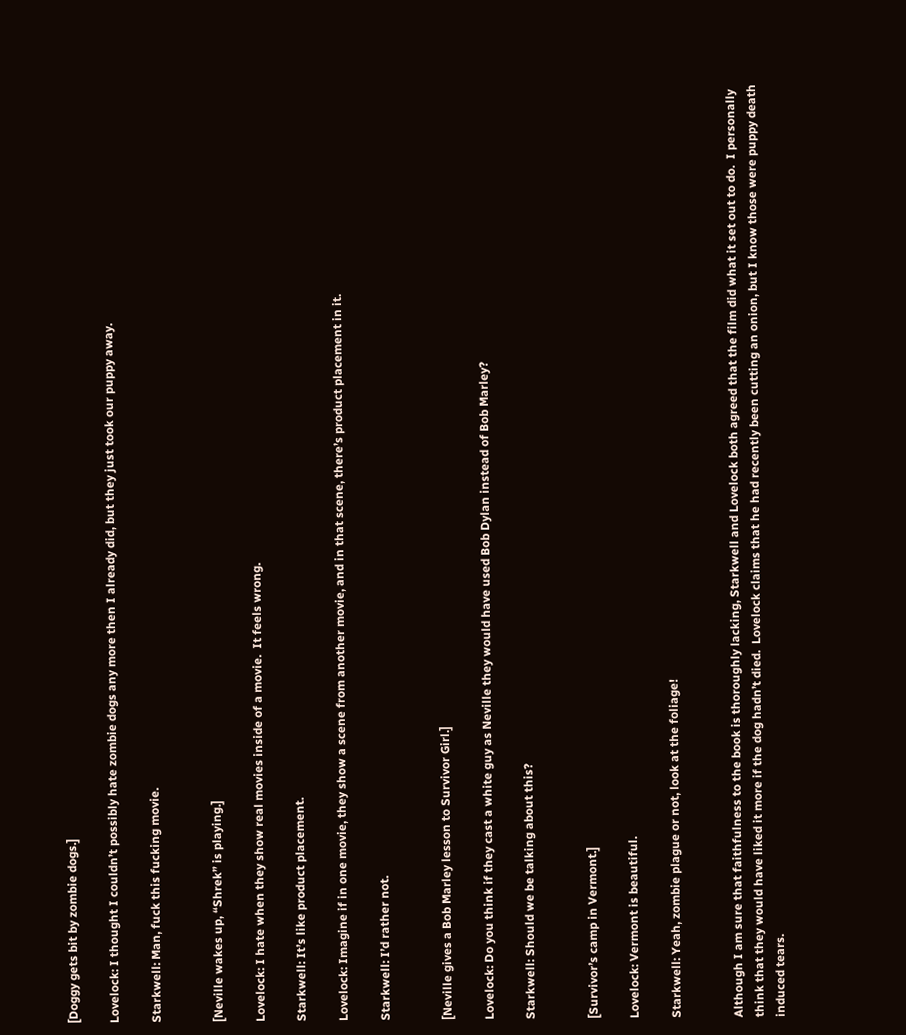[Doggy gets bit by zombie dogs.]

Lovelock: I thought I couldn’t possibly hate zombie dogs any more then I already did, but they just took our puppy away.

Starkwell: Man, fuck this fucking movie.


[Neville wakes up, “Shrek” is playing.]

Lovelock: I hate when they show real movies inside of a movie.  It feels wrong.

Starkwell: It’s like product placement.

Lovelock: Imagine if in one movie, they show a scene from another movie, and in that scene, there’s product placement in it.

Starkwell: I’d rather not.


[Neville gives a Bob Marley lesson to Survivor Girl.]

Lovelock: Do you think if they cast a white guy as Neville they would have used Bob Dylan instead of Bob Marley?

Starkwell: Should we be talking about this?


[Survivor’s camp in Vermont.]

Lovelock: Vermont is beautiful.

Starkwell: Yeah, zombie plague or not, look at the foliage!


Although I am sure that faithfulness to the book is thoroughly lacking, Starkwell and Lovelock both agreed that the film did what it set out to do.  I personally think that they would have liked it more if the dog hadn’t died.  Lovelock claims that he had recently been cutting an onion, but I know those were puppy death induced tears.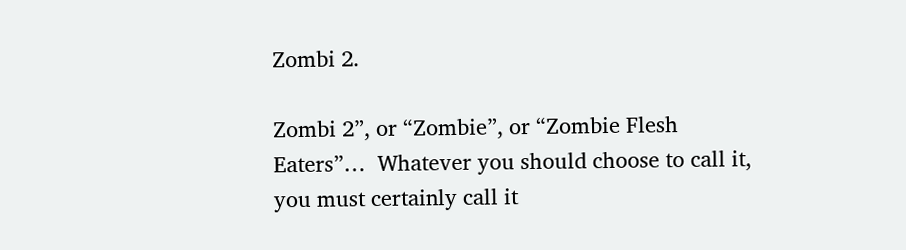Zombi 2.

Zombi 2”, or “Zombie”, or “Zombie Flesh Eaters”…  Whatever you should choose to call it, you must certainly call it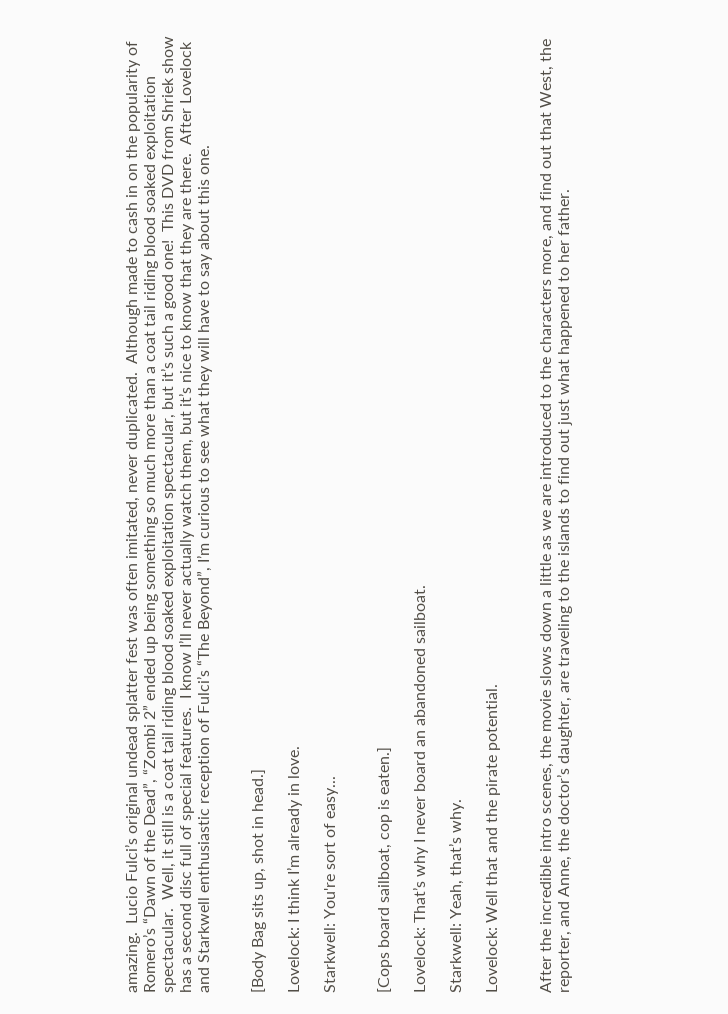amazing.  Lucio Fulci’s original undead splatter fest was often imitated, never duplicated.  Although made to cash in on the popularity of Romero’s “Dawn of the Dead”, “Zombi 2” ended up being something so much more than a coat tail riding blood soaked exploitation spectacular.  Well, it still is a coat tail riding blood soaked exploitation spectacular, but it’s such a good one!  This DVD from Shriek show has a second disc full of special features.  I know I’ll never actually watch them, but it’s nice to know that they are there.  After Lovelock and Starkwell enthusiastic reception of Fulci’s “The Beyond”, I’m curious to see what they will have to say about this one.


[Body Bag sits up, shot in head.]

Lovelock: I think I’m already in love.

Starkwell: You're sort of easy...


[Cops board sailboat, cop is eaten.]

Lovelock: That’s why I never board an abandoned sailboat.

Starkwell: Yeah, that’s why.

Lovelock: Well that and the pirate potential.


After the incredible intro scenes, the movie slows down a little as we are introduced to the characters more, and find out that West, the reporter, and Anne, the doctor’s daughter, are traveling to the islands to find out just what happened to her father.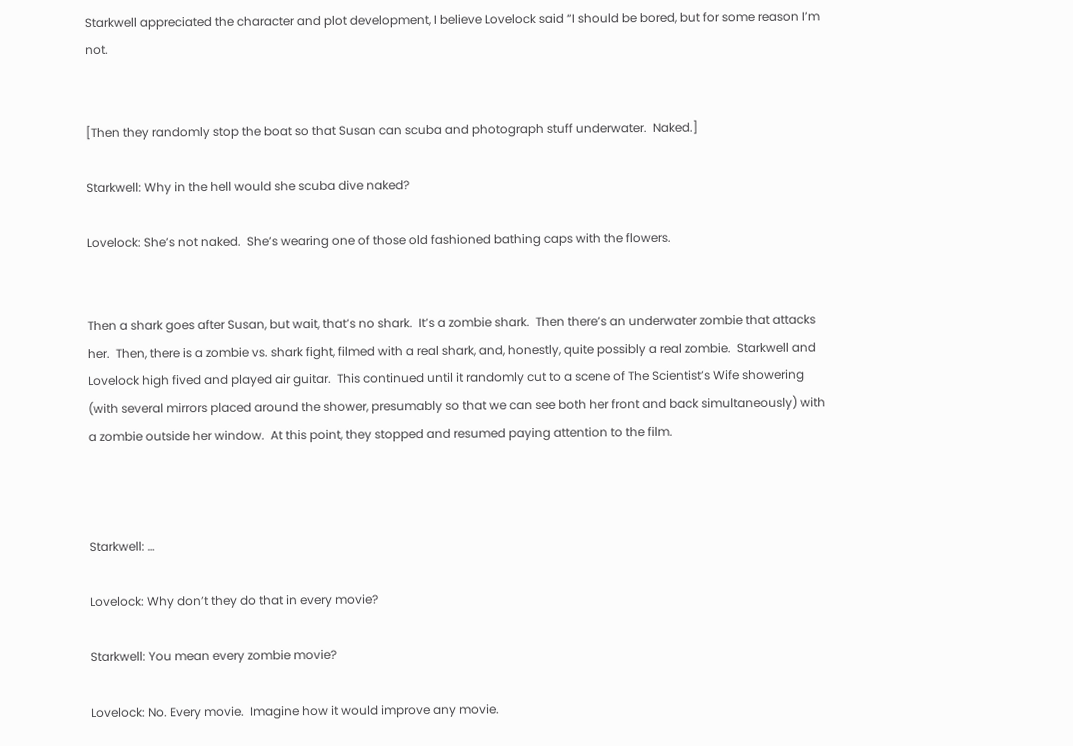Starkwell appreciated the character and plot development, I believe Lovelock said “I should be bored, but for some reason I’m not.


[Then they randomly stop the boat so that Susan can scuba and photograph stuff underwater.  Naked.]

Starkwell: Why in the hell would she scuba dive naked?

Lovelock: She’s not naked.  She’s wearing one of those old fashioned bathing caps with the flowers.


Then a shark goes after Susan, but wait, that’s no shark.  It’s a zombie shark.  Then there’s an underwater zombie that attacks her.  Then, there is a zombie vs. shark fight, filmed with a real shark, and, honestly, quite possibly a real zombie.  Starkwell and Lovelock high fived and played air guitar.  This continued until it randomly cut to a scene of The Scientist’s Wife showering (with several mirrors placed around the shower, presumably so that we can see both her front and back simultaneously) with a zombie outside her window.  At this point, they stopped and resumed paying attention to the film.



Starkwell: …

Lovelock: Why don’t they do that in every movie?

Starkwell: You mean every zombie movie?

Lovelock: No. Every movie.  Imagine how it would improve any movie.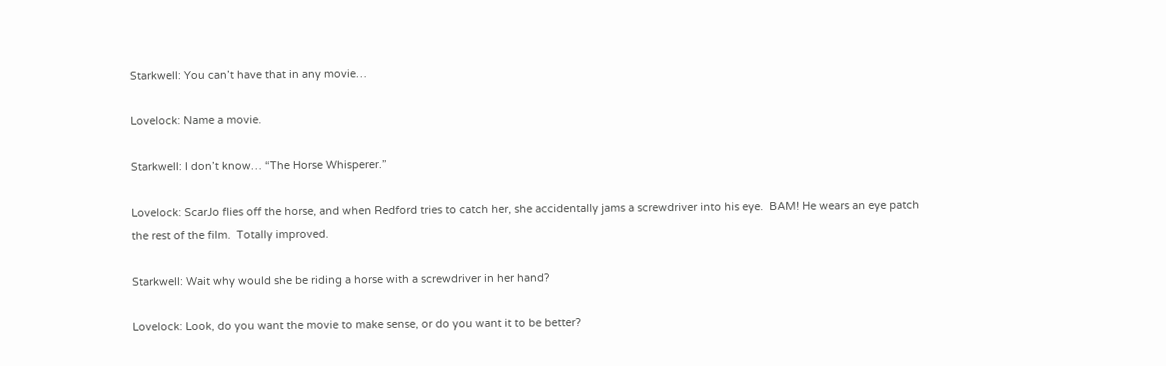Starkwell: You can’t have that in any movie…

Lovelock: Name a movie.

Starkwell: I don’t know… “The Horse Whisperer.”

Lovelock: ScarJo flies off the horse, and when Redford tries to catch her, she accidentally jams a screwdriver into his eye.  BAM! He wears an eye patch the rest of the film.  Totally improved.

Starkwell: Wait why would she be riding a horse with a screwdriver in her hand?

Lovelock: Look, do you want the movie to make sense, or do you want it to be better?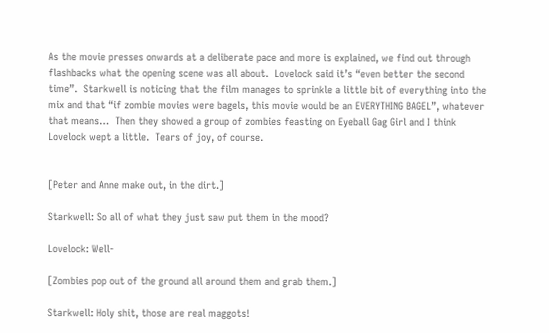As the movie presses onwards at a deliberate pace and more is explained, we find out through flashbacks what the opening scene was all about.  Lovelock said it’s “even better the second time”.  Starkwell is noticing that the film manages to sprinkle a little bit of everything into the mix and that “if zombie movies were bagels, this movie would be an EVERYTHING BAGEL”, whatever that means…  Then they showed a group of zombies feasting on Eyeball Gag Girl and I think Lovelock wept a little.  Tears of joy, of course.


[Peter and Anne make out, in the dirt.]

Starkwell: So all of what they just saw put them in the mood?

Lovelock: Well-

[Zombies pop out of the ground all around them and grab them.]

Starkwell: Holy shit, those are real maggots!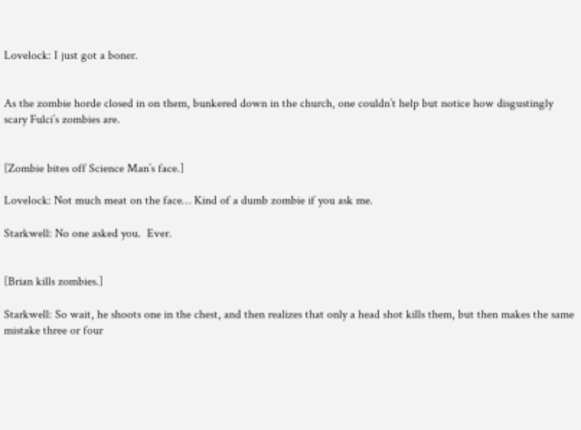Lovelock: I just got a boner.


As the zombie horde closed in on them, bunkered down in the church, one couldn’t help but notice how disgustingly scary Fulci’s zombies are.


[Zombie bites off Science Man’s face.]

Lovelock: Not much meat on the face… Kind of a dumb zombie if you ask me.

Starkwell: No one asked you.  Ever.


[Brian kills zombies.]

Starkwell: So wait, he shoots one in the chest, and then realizes that only a head shot kills them, but then makes the same mistake three or four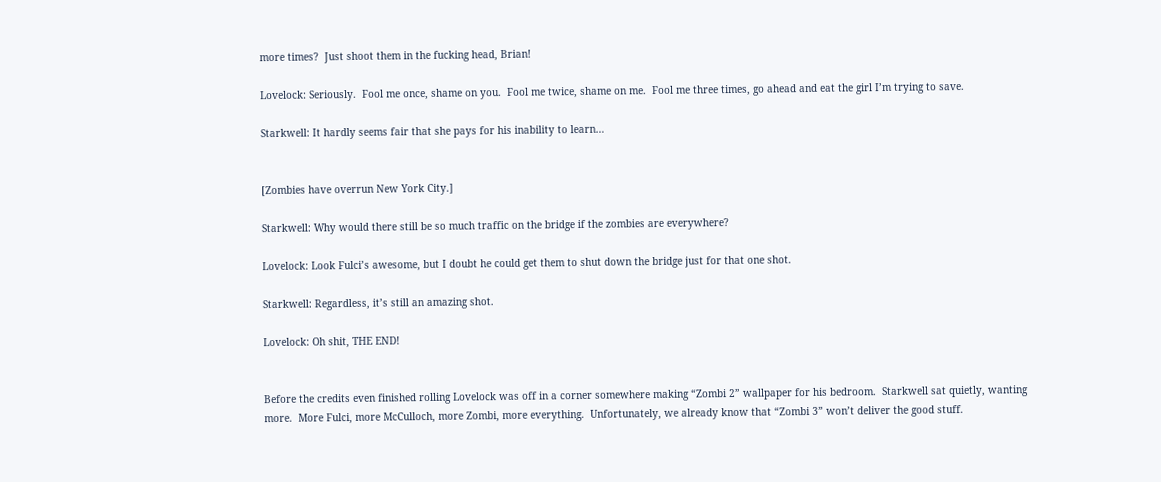more times?  Just shoot them in the fucking head, Brian!

Lovelock: Seriously.  Fool me once, shame on you.  Fool me twice, shame on me.  Fool me three times, go ahead and eat the girl I’m trying to save.

Starkwell: It hardly seems fair that she pays for his inability to learn…


[Zombies have overrun New York City.]

Starkwell: Why would there still be so much traffic on the bridge if the zombies are everywhere?

Lovelock: Look Fulci’s awesome, but I doubt he could get them to shut down the bridge just for that one shot.

Starkwell: Regardless, it’s still an amazing shot.

Lovelock: Oh shit, THE END!


Before the credits even finished rolling Lovelock was off in a corner somewhere making “Zombi 2” wallpaper for his bedroom.  Starkwell sat quietly, wanting more.  More Fulci, more McCulloch, more Zombi, more everything.  Unfortunately, we already know that “Zombi 3” won’t deliver the good stuff.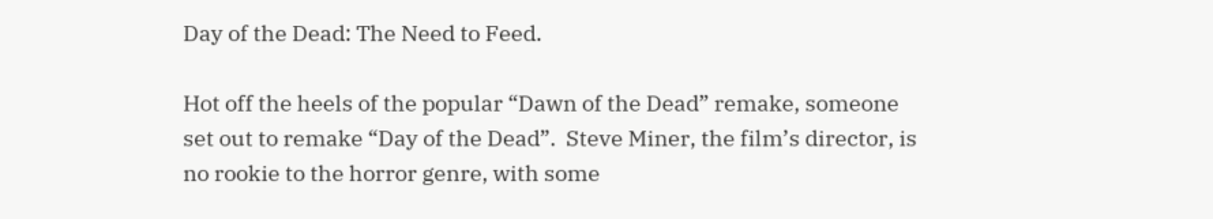Day of the Dead: The Need to Feed.

Hot off the heels of the popular “Dawn of the Dead” remake, someone set out to remake “Day of the Dead”.  Steve Miner, the film’s director, is no rookie to the horror genre, with some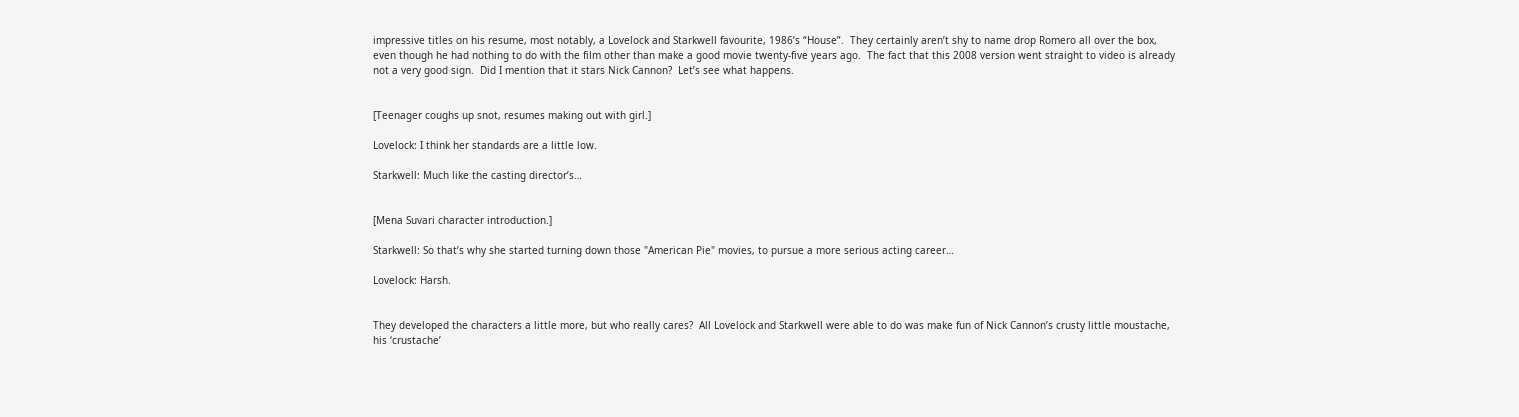impressive titles on his resume, most notably, a Lovelock and Starkwell favourite, 1986’s “House”.  They certainly aren’t shy to name drop Romero all over the box, even though he had nothing to do with the film other than make a good movie twenty-five years ago.  The fact that this 2008 version went straight to video is already not a very good sign.  Did I mention that it stars Nick Cannon?  Let’s see what happens.


[Teenager coughs up snot, resumes making out with girl.]

Lovelock: I think her standards are a little low.

Starkwell: Much like the casting director’s…


[Mena Suvari character introduction.]

Starkwell: So that’s why she started turning down those "American Pie" movies, to pursue a more serious acting career…

Lovelock: Harsh.


They developed the characters a little more, but who really cares?  All Lovelock and Starkwell were able to do was make fun of Nick Cannon’s crusty little moustache, his ‘crustache’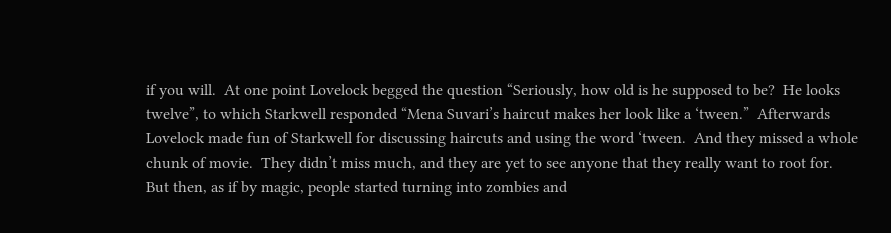if you will.  At one point Lovelock begged the question “Seriously, how old is he supposed to be?  He looks twelve”, to which Starkwell responded “Mena Suvari’s haircut makes her look like a ‘tween.”  Afterwards Lovelock made fun of Starkwell for discussing haircuts and using the word ‘tween.  And they missed a whole chunk of movie.  They didn’t miss much, and they are yet to see anyone that they really want to root for.  But then, as if by magic, people started turning into zombies and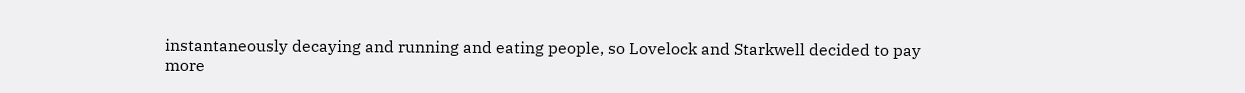instantaneously decaying and running and eating people, so Lovelock and Starkwell decided to pay more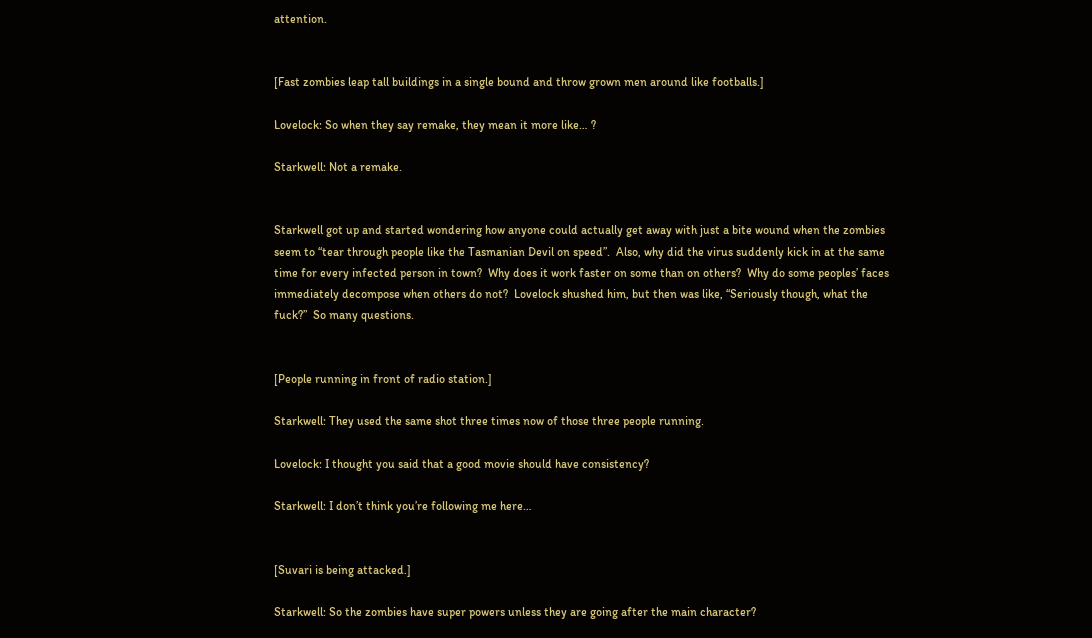attention.


[Fast zombies leap tall buildings in a single bound and throw grown men around like footballs.]

Lovelock: So when they say remake, they mean it more like… ?

Starkwell: Not a remake.


Starkwell got up and started wondering how anyone could actually get away with just a bite wound when the zombies seem to “tear through people like the Tasmanian Devil on speed”.  Also, why did the virus suddenly kick in at the same time for every infected person in town?  Why does it work faster on some than on others?  Why do some peoples’ faces immediately decompose when others do not?  Lovelock shushed him, but then was like, “Seriously though, what the fuck?”  So many questions.


[People running in front of radio station.]

Starkwell: They used the same shot three times now of those three people running.

Lovelock: I thought you said that a good movie should have consistency?

Starkwell: I don’t think you’re following me here…


[Suvari is being attacked.]

Starkwell: So the zombies have super powers unless they are going after the main character?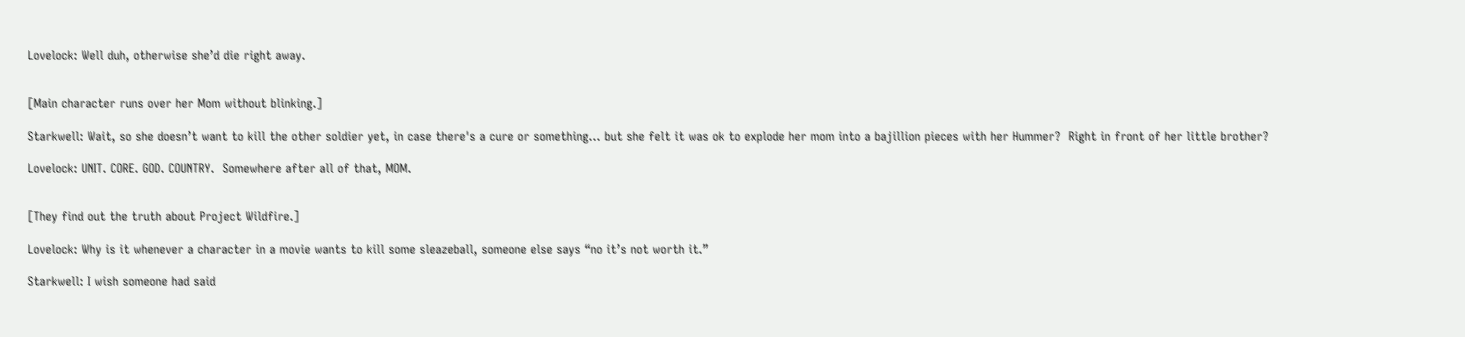Lovelock: Well duh, otherwise she’d die right away.


[Main character runs over her Mom without blinking.]

Starkwell: Wait, so she doesn’t want to kill the other soldier yet, in case there's a cure or something... but she felt it was ok to explode her mom into a bajillion pieces with her Hummer?  Right in front of her little brother?

Lovelock: UNIT. CORE. GOD. COUNTRY.  Somewhere after all of that, MOM.


[They find out the truth about Project Wildfire.]

Lovelock: Why is it whenever a character in a movie wants to kill some sleazeball, someone else says “no it’s not worth it.”

Starkwell: I wish someone had said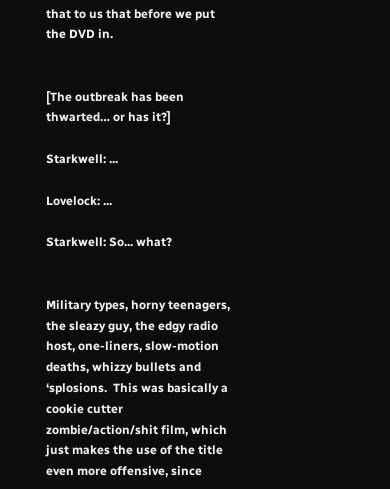that to us that before we put the DVD in.


[The outbreak has been thwarted… or has it?]

Starkwell: ...

Lovelock: ...

Starkwell: So... what?


Military types, horny teenagers, the sleazy guy, the edgy radio host, one-liners, slow-motion deaths, whizzy bullets and ‘splosions.  This was basically a cookie cutter zombie/action/shit film, which just makes the use of the title even more offensive, since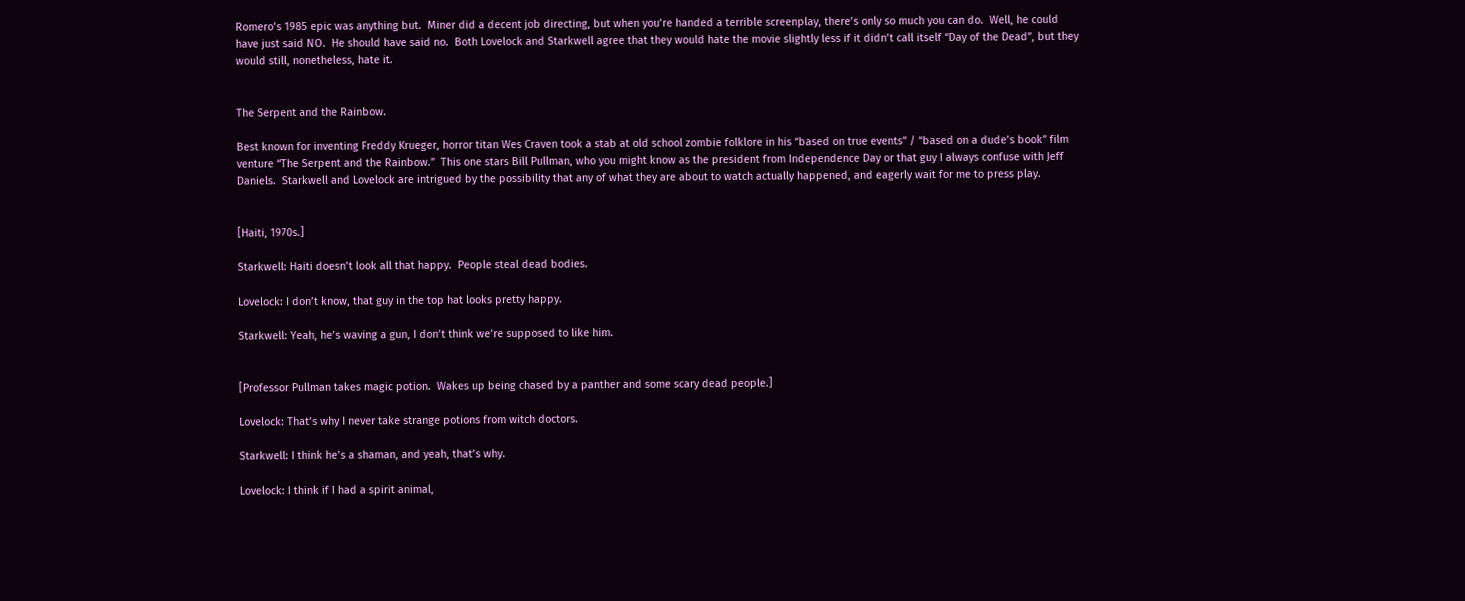Romero’s 1985 epic was anything but.  Miner did a decent job directing, but when you’re handed a terrible screenplay, there’s only so much you can do.  Well, he could have just said NO.  He should have said no.  Both Lovelock and Starkwell agree that they would hate the movie slightly less if it didn’t call itself “Day of the Dead”, but they would still, nonetheless, hate it.


The Serpent and the Rainbow.

Best known for inventing Freddy Krueger, horror titan Wes Craven took a stab at old school zombie folklore in his “based on true events” / “based on a dude’s book” film venture “The Serpent and the Rainbow.”  This one stars Bill Pullman, who you might know as the president from Independence Day or that guy I always confuse with Jeff Daniels.  Starkwell and Lovelock are intrigued by the possibility that any of what they are about to watch actually happened, and eagerly wait for me to press play.


[Haiti, 1970s.]

Starkwell: Haiti doesn’t look all that happy.  People steal dead bodies.

Lovelock: I don’t know, that guy in the top hat looks pretty happy.

Starkwell: Yeah, he’s waving a gun, I don’t think we’re supposed to like him.


[Professor Pullman takes magic potion.  Wakes up being chased by a panther and some scary dead people.]

Lovelock: That’s why I never take strange potions from witch doctors.

Starkwell: I think he’s a shaman, and yeah, that’s why.

Lovelock: I think if I had a spirit animal,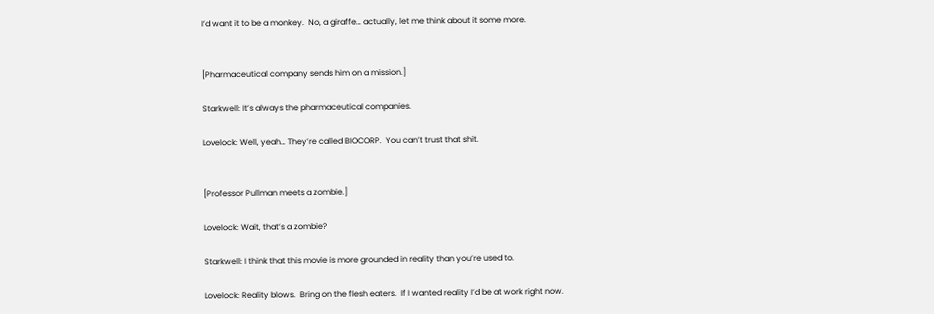I’d want it to be a monkey.  No, a giraffe… actually, let me think about it some more.


[Pharmaceutical company sends him on a mission.]

Starkwell: It’s always the pharmaceutical companies.

Lovelock: Well, yeah… They’re called BIOCORP.  You can’t trust that shit.


[Professor Pullman meets a zombie.]

Lovelock: Wait, that’s a zombie?

Starkwell: I think that this movie is more grounded in reality than you’re used to.

Lovelock: Reality blows.  Bring on the flesh eaters.  If I wanted reality I’d be at work right now.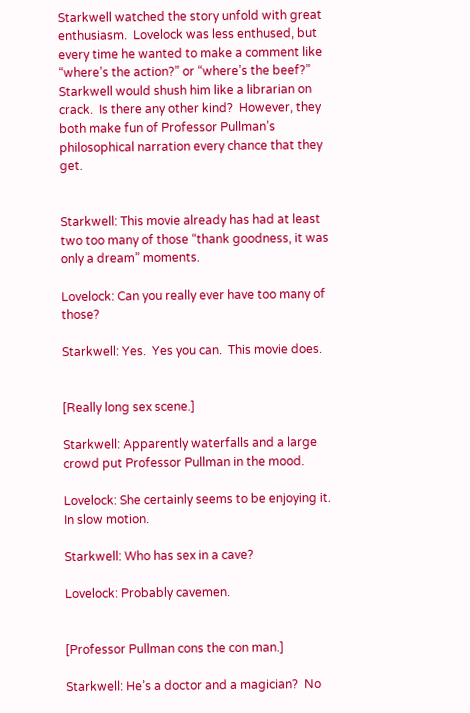Starkwell watched the story unfold with great enthusiasm.  Lovelock was less enthused, but every time he wanted to make a comment like “where’s the action?” or “where’s the beef?” Starkwell would shush him like a librarian on crack.  Is there any other kind?  However, they both make fun of Professor Pullman’s philosophical narration every chance that they get.


Starkwell: This movie already has had at least two too many of those “thank goodness, it was only a dream” moments.

Lovelock: Can you really ever have too many of those?

Starkwell: Yes.  Yes you can.  This movie does.


[Really long sex scene.]

Starkwell: Apparently waterfalls and a large crowd put Professor Pullman in the mood.

Lovelock: She certainly seems to be enjoying it.  In slow motion.

Starkwell: Who has sex in a cave?

Lovelock: Probably cavemen.


[Professor Pullman cons the con man.]

Starkwell: He’s a doctor and a magician?  No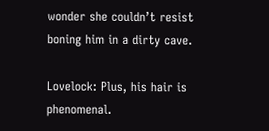wonder she couldn’t resist boning him in a dirty cave.

Lovelock: Plus, his hair is phenomenal.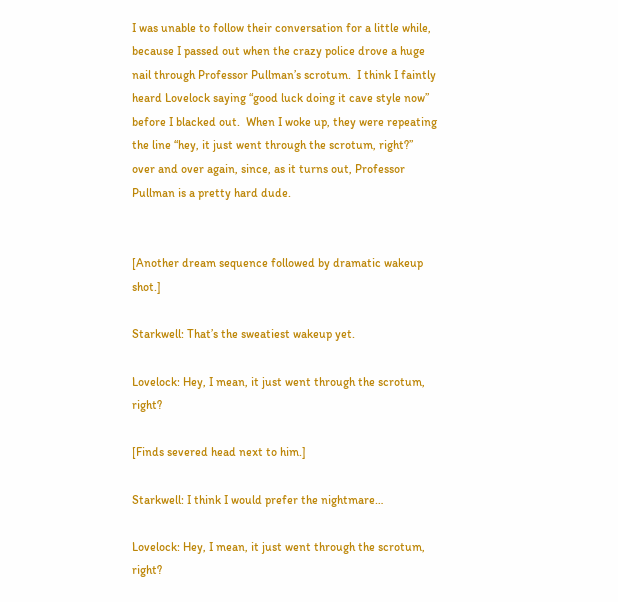I was unable to follow their conversation for a little while, because I passed out when the crazy police drove a huge nail through Professor Pullman’s scrotum.  I think I faintly heard Lovelock saying “good luck doing it cave style now” before I blacked out.  When I woke up, they were repeating the line “hey, it just went through the scrotum, right?” over and over again, since, as it turns out, Professor Pullman is a pretty hard dude.


[Another dream sequence followed by dramatic wakeup shot.]

Starkwell: That’s the sweatiest wakeup yet.

Lovelock: Hey, I mean, it just went through the scrotum, right?

[Finds severed head next to him.]

Starkwell: I think I would prefer the nightmare…

Lovelock: Hey, I mean, it just went through the scrotum, right?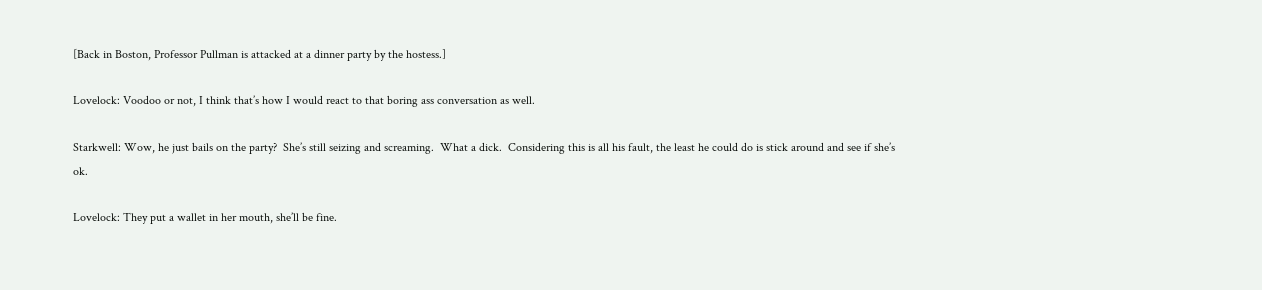[Back in Boston, Professor Pullman is attacked at a dinner party by the hostess.]

Lovelock: Voodoo or not, I think that’s how I would react to that boring ass conversation as well.

Starkwell: Wow, he just bails on the party?  She’s still seizing and screaming.  What a dick.  Considering this is all his fault, the least he could do is stick around and see if she’s ok.

Lovelock: They put a wallet in her mouth, she’ll be fine.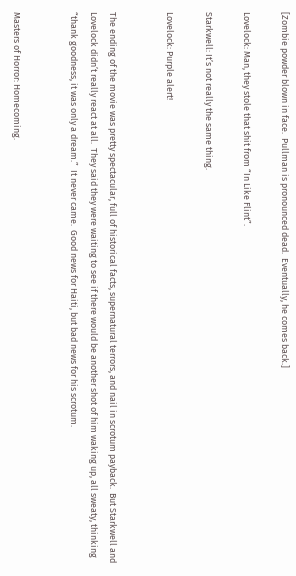[Zombie powder blown in face.  Pullman is pronounced dead.  Eventually, he comes back.]

Lovelock: Man, they stole that shit from “In Like Flint”.

Starkwell: It’s not really the same thing.

Lovelock: Purple alert!


The ending of the movie was pretty spectacular, full of historical facts, supernatural terrors, and nail in scrotum payback.  But Starkwell and Lovelock didn’t really react at all.  They said they were waiting to see if there would be another shot of him waking up, all sweaty, thinking “thank goodness, it was only a dream.”  It never came.  Good news for Haiti, but bad news for his scrotum.


Masters of Horror: Homecoming.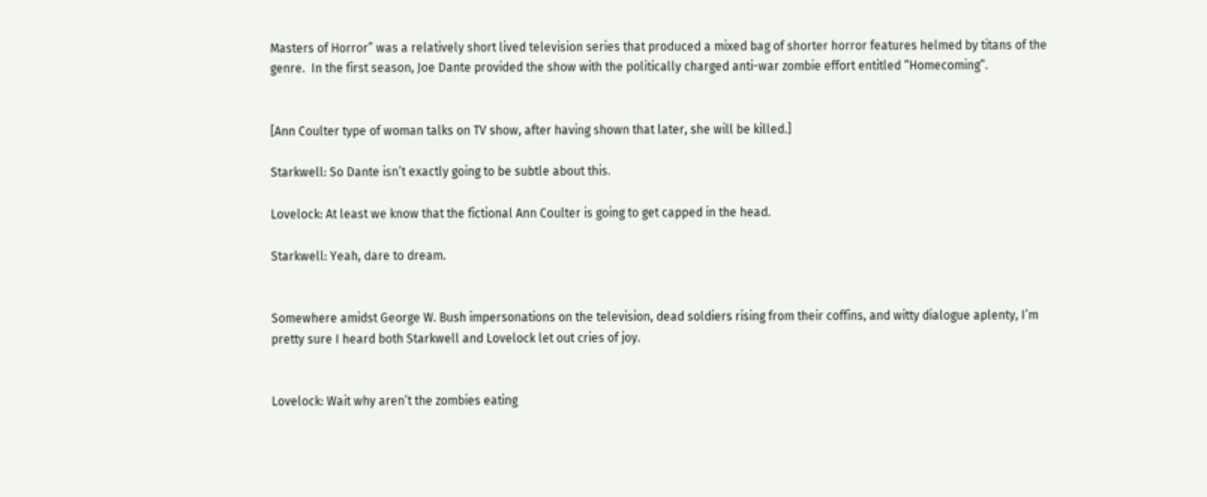Masters of Horror” was a relatively short lived television series that produced a mixed bag of shorter horror features helmed by titans of the genre.  In the first season, Joe Dante provided the show with the politically charged anti-war zombie effort entitled “Homecoming”.


[Ann Coulter type of woman talks on TV show, after having shown that later, she will be killed.]

Starkwell: So Dante isn’t exactly going to be subtle about this.

Lovelock: At least we know that the fictional Ann Coulter is going to get capped in the head.

Starkwell: Yeah, dare to dream.


Somewhere amidst George W. Bush impersonations on the television, dead soldiers rising from their coffins, and witty dialogue aplenty, I’m pretty sure I heard both Starkwell and Lovelock let out cries of joy.


Lovelock: Wait why aren’t the zombies eating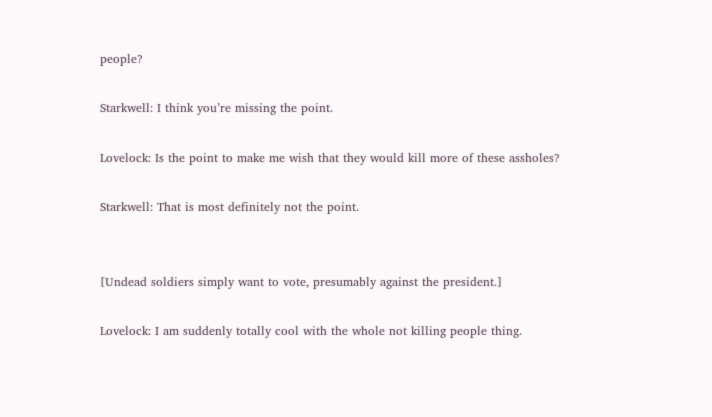people?

Starkwell: I think you’re missing the point.

Lovelock: Is the point to make me wish that they would kill more of these assholes?

Starkwell: That is most definitely not the point.


[Undead soldiers simply want to vote, presumably against the president.]

Lovelock: I am suddenly totally cool with the whole not killing people thing.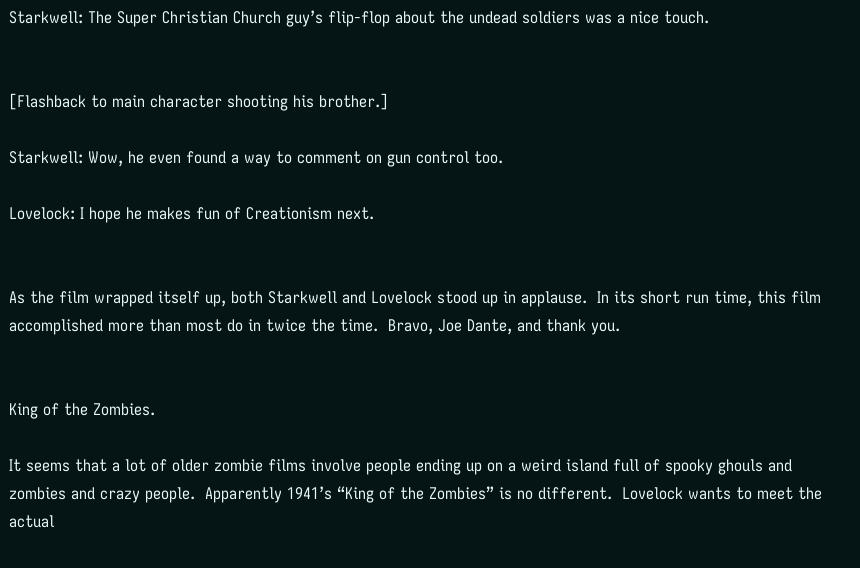Starkwell: The Super Christian Church guy’s flip-flop about the undead soldiers was a nice touch.


[Flashback to main character shooting his brother.]

Starkwell: Wow, he even found a way to comment on gun control too.

Lovelock: I hope he makes fun of Creationism next.


As the film wrapped itself up, both Starkwell and Lovelock stood up in applause.  In its short run time, this film accomplished more than most do in twice the time.  Bravo, Joe Dante, and thank you.


King of the Zombies.

It seems that a lot of older zombie films involve people ending up on a weird island full of spooky ghouls and zombies and crazy people.  Apparently 1941’s “King of the Zombies” is no different.  Lovelock wants to meet the actual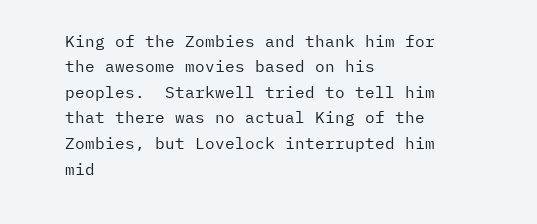King of the Zombies and thank him for the awesome movies based on his peoples.  Starkwell tried to tell him that there was no actual King of the Zombies, but Lovelock interrupted him mid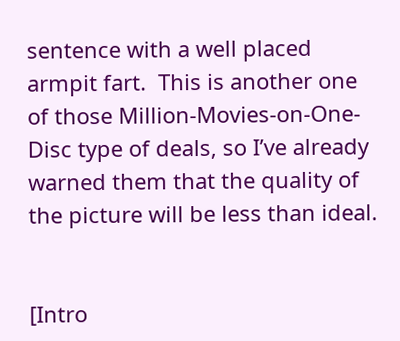sentence with a well placed armpit fart.  This is another one of those Million-Movies-on-One-Disc type of deals, so I’ve already warned them that the quality of the picture will be less than ideal.


[Intro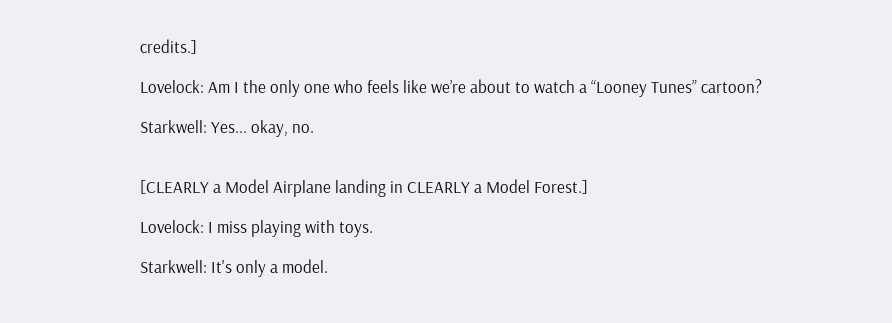credits.]

Lovelock: Am I the only one who feels like we’re about to watch a “Looney Tunes” cartoon?

Starkwell: Yes... okay, no.


[CLEARLY a Model Airplane landing in CLEARLY a Model Forest.]

Lovelock: I miss playing with toys.

Starkwell: It's only a model.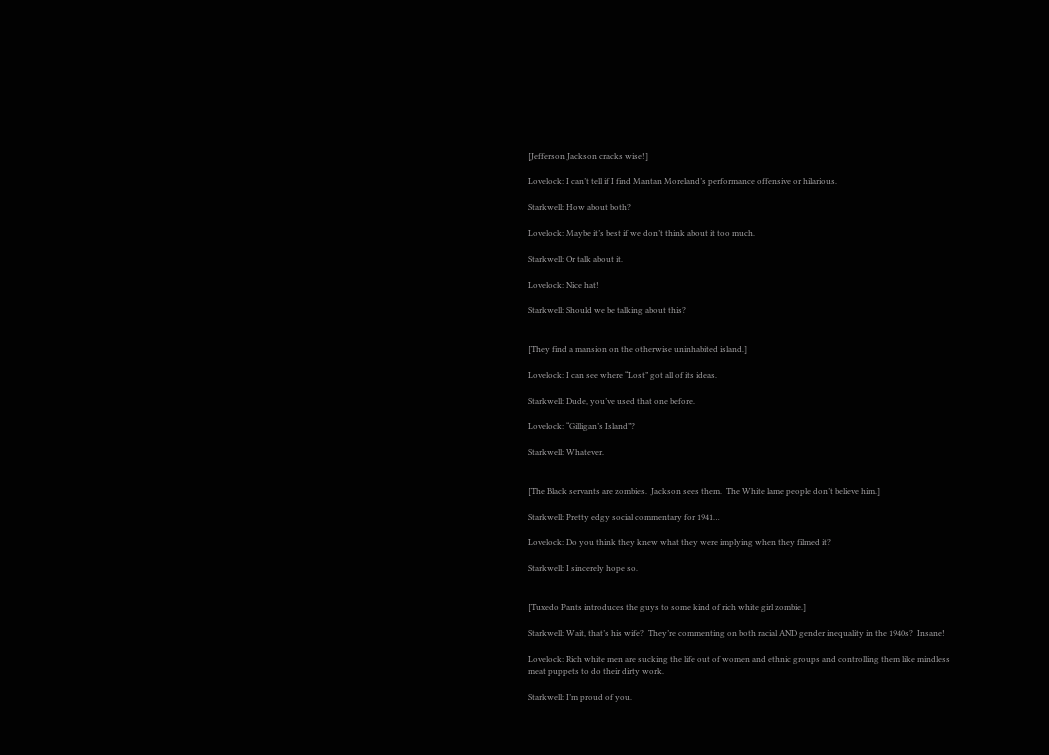[Jefferson Jackson cracks wise!]

Lovelock: I can’t tell if I find Mantan Moreland’s performance offensive or hilarious.

Starkwell: How about both?

Lovelock: Maybe it’s best if we don’t think about it too much.

Starkwell: Or talk about it.

Lovelock: Nice hat!

Starkwell: Should we be talking about this?


[They find a mansion on the otherwise uninhabited island.]

Lovelock: I can see where “Lost” got all of its ideas.

Starkwell: Dude, you’ve used that one before.

Lovelock: “Gilligan’s Island”?

Starkwell: Whatever.


[The Black servants are zombies.  Jackson sees them.  The White lame people don’t believe him.]

Starkwell: Pretty edgy social commentary for 1941…

Lovelock: Do you think they knew what they were implying when they filmed it?

Starkwell: I sincerely hope so.


[Tuxedo Pants introduces the guys to some kind of rich white girl zombie.]

Starkwell: Wait, that’s his wife?  They’re commenting on both racial AND gender inequality in the 1940s?  Insane!

Lovelock: Rich white men are sucking the life out of women and ethnic groups and controlling them like mindless meat puppets to do their dirty work.

Starkwell: I’m proud of you.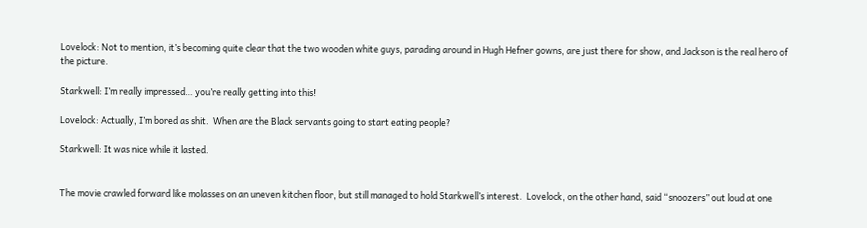Lovelock: Not to mention, it’s becoming quite clear that the two wooden white guys, parading around in Hugh Hefner gowns, are just there for show, and Jackson is the real hero of the picture.

Starkwell: I’m really impressed… you’re really getting into this!

Lovelock: Actually, I’m bored as shit.  When are the Black servants going to start eating people?

Starkwell: It was nice while it lasted.


The movie crawled forward like molasses on an uneven kitchen floor, but still managed to hold Starkwell’s interest.  Lovelock, on the other hand, said “snoozers” out loud at one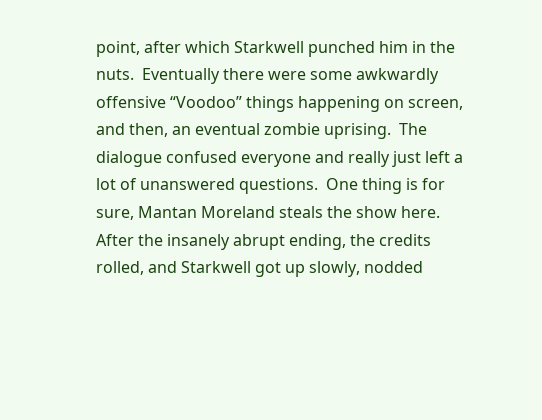point, after which Starkwell punched him in the nuts.  Eventually there were some awkwardly offensive “Voodoo” things happening on screen, and then, an eventual zombie uprising.  The dialogue confused everyone and really just left a lot of unanswered questions.  One thing is for sure, Mantan Moreland steals the show here.  After the insanely abrupt ending, the credits rolled, and Starkwell got up slowly, nodded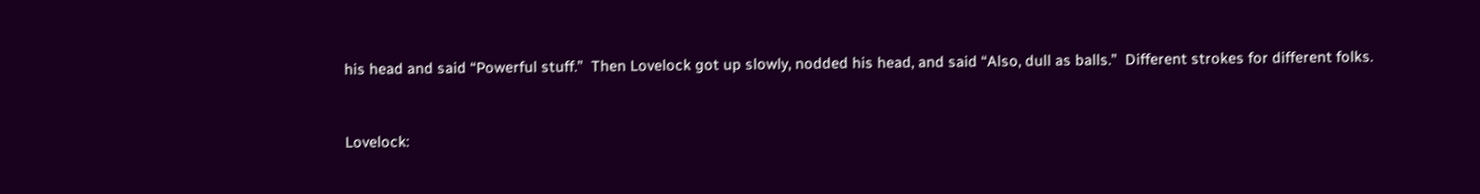his head and said “Powerful stuff.”  Then Lovelock got up slowly, nodded his head, and said “Also, dull as balls.”  Different strokes for different folks.


Lovelock: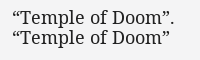“Temple of Doom”.  “Temple of Doom”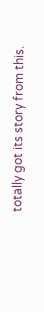totally got its story from this.